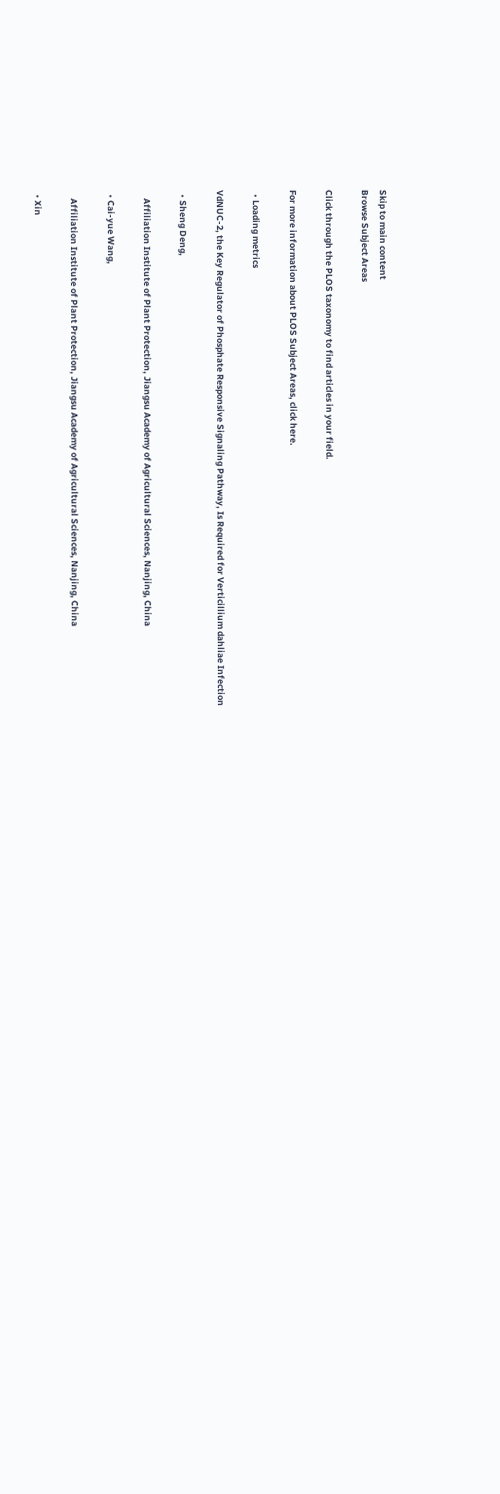Skip to main content
Browse Subject Areas

Click through the PLOS taxonomy to find articles in your field.

For more information about PLOS Subject Areas, click here.

  • Loading metrics

VdNUC-2, the Key Regulator of Phosphate Responsive Signaling Pathway, Is Required for Verticillium dahliae Infection

  • Sheng Deng,

    Affiliation Institute of Plant Protection, Jiangsu Academy of Agricultural Sciences, Nanjing, China

  • Cai-yue Wang,

    Affiliation Institute of Plant Protection, Jiangsu Academy of Agricultural Sciences, Nanjing, China

  • Xin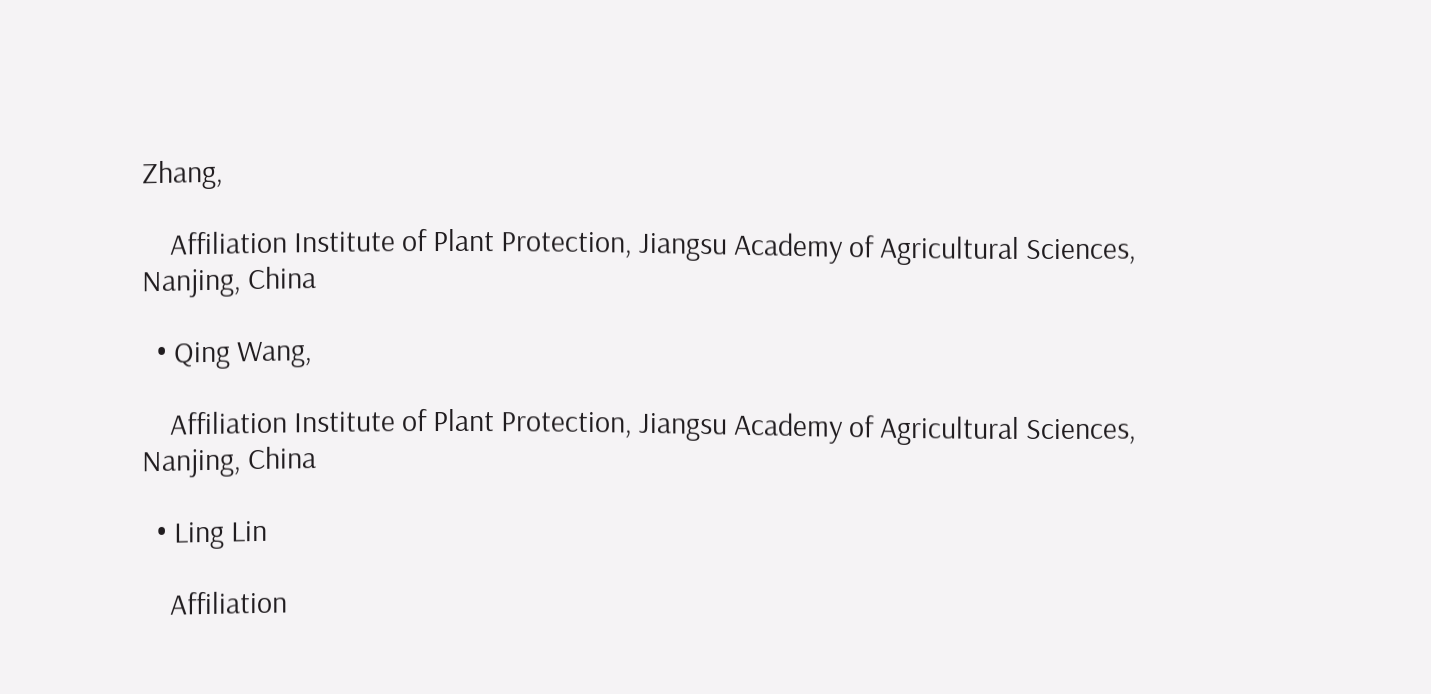Zhang,

    Affiliation Institute of Plant Protection, Jiangsu Academy of Agricultural Sciences, Nanjing, China

  • Qing Wang,

    Affiliation Institute of Plant Protection, Jiangsu Academy of Agricultural Sciences, Nanjing, China

  • Ling Lin

    Affiliation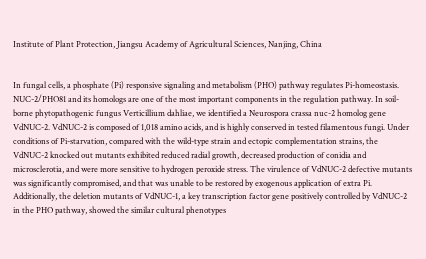Institute of Plant Protection, Jiangsu Academy of Agricultural Sciences, Nanjing, China


In fungal cells, a phosphate (Pi) responsive signaling and metabolism (PHO) pathway regulates Pi-homeostasis. NUC-2/PHO81 and its homologs are one of the most important components in the regulation pathway. In soil-borne phytopathogenic fungus Verticillium dahliae, we identified a Neurospora crassa nuc-2 homolog gene VdNUC-2. VdNUC-2 is composed of 1,018 amino acids, and is highly conserved in tested filamentous fungi. Under conditions of Pi-starvation, compared with the wild-type strain and ectopic complementation strains, the VdNUC-2 knocked out mutants exhibited reduced radial growth, decreased production of conidia and microsclerotia, and were more sensitive to hydrogen peroxide stress. The virulence of VdNUC-2 defective mutants was significantly compromised, and that was unable to be restored by exogenous application of extra Pi. Additionally, the deletion mutants of VdNUC-1, a key transcription factor gene positively controlled by VdNUC-2 in the PHO pathway, showed the similar cultural phenotypes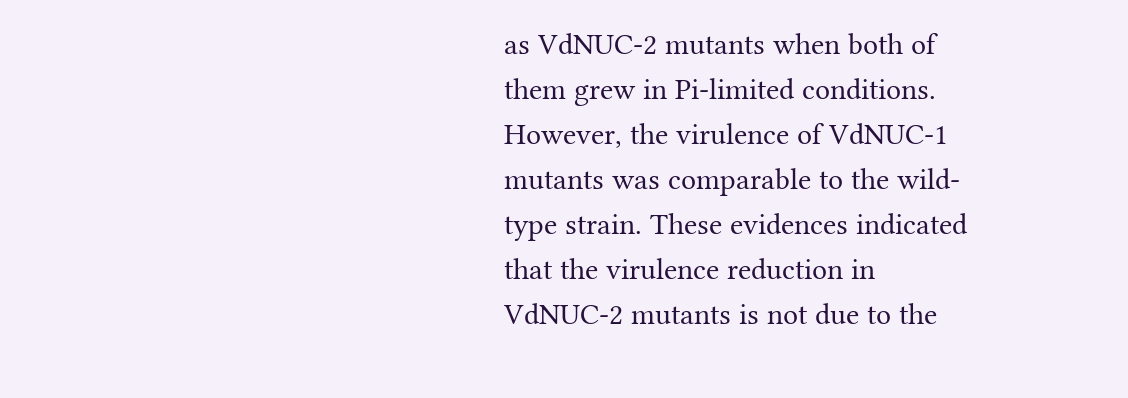as VdNUC-2 mutants when both of them grew in Pi-limited conditions. However, the virulence of VdNUC-1 mutants was comparable to the wild-type strain. These evidences indicated that the virulence reduction in VdNUC-2 mutants is not due to the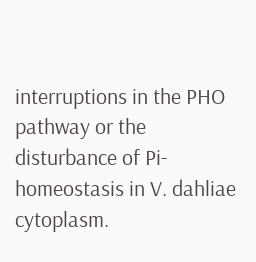interruptions in the PHO pathway or the disturbance of Pi-homeostasis in V. dahliae cytoplasm.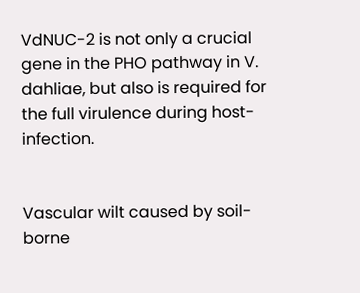VdNUC-2 is not only a crucial gene in the PHO pathway in V. dahliae, but also is required for the full virulence during host-infection.


Vascular wilt caused by soil-borne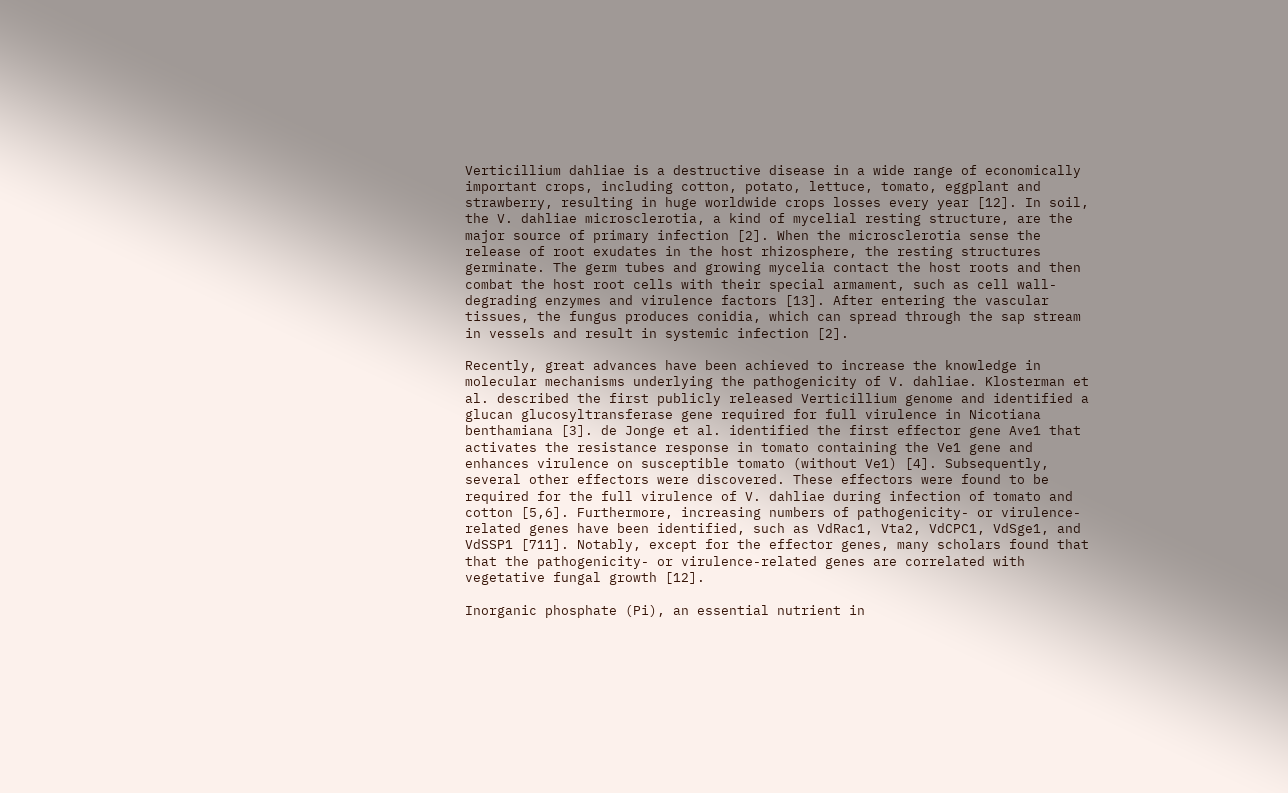Verticillium dahliae is a destructive disease in a wide range of economically important crops, including cotton, potato, lettuce, tomato, eggplant and strawberry, resulting in huge worldwide crops losses every year [12]. In soil, the V. dahliae microsclerotia, a kind of mycelial resting structure, are the major source of primary infection [2]. When the microsclerotia sense the release of root exudates in the host rhizosphere, the resting structures germinate. The germ tubes and growing mycelia contact the host roots and then combat the host root cells with their special armament, such as cell wall-degrading enzymes and virulence factors [13]. After entering the vascular tissues, the fungus produces conidia, which can spread through the sap stream in vessels and result in systemic infection [2].

Recently, great advances have been achieved to increase the knowledge in molecular mechanisms underlying the pathogenicity of V. dahliae. Klosterman et al. described the first publicly released Verticillium genome and identified a glucan glucosyltransferase gene required for full virulence in Nicotiana benthamiana [3]. de Jonge et al. identified the first effector gene Ave1 that activates the resistance response in tomato containing the Ve1 gene and enhances virulence on susceptible tomato (without Ve1) [4]. Subsequently, several other effectors were discovered. These effectors were found to be required for the full virulence of V. dahliae during infection of tomato and cotton [5,6]. Furthermore, increasing numbers of pathogenicity- or virulence-related genes have been identified, such as VdRac1, Vta2, VdCPC1, VdSge1, and VdSSP1 [711]. Notably, except for the effector genes, many scholars found that that the pathogenicity- or virulence-related genes are correlated with vegetative fungal growth [12].

Inorganic phosphate (Pi), an essential nutrient in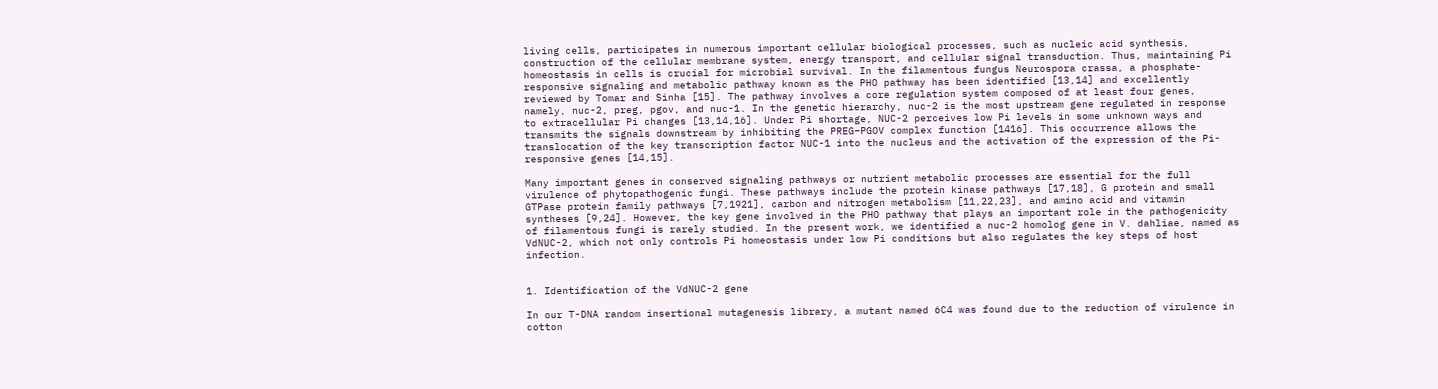living cells, participates in numerous important cellular biological processes, such as nucleic acid synthesis, construction of the cellular membrane system, energy transport, and cellular signal transduction. Thus, maintaining Pi homeostasis in cells is crucial for microbial survival. In the filamentous fungus Neurospora crassa, a phosphate-responsive signaling and metabolic pathway known as the PHO pathway has been identified [13,14] and excellently reviewed by Tomar and Sinha [15]. The pathway involves a core regulation system composed of at least four genes, namely, nuc-2, preg, pgov, and nuc-1. In the genetic hierarchy, nuc-2 is the most upstream gene regulated in response to extracellular Pi changes [13,14,16]. Under Pi shortage, NUC-2 perceives low Pi levels in some unknown ways and transmits the signals downstream by inhibiting the PREG–PGOV complex function [1416]. This occurrence allows the translocation of the key transcription factor NUC-1 into the nucleus and the activation of the expression of the Pi-responsive genes [14,15].

Many important genes in conserved signaling pathways or nutrient metabolic processes are essential for the full virulence of phytopathogenic fungi. These pathways include the protein kinase pathways [17,18], G protein and small GTPase protein family pathways [7,1921], carbon and nitrogen metabolism [11,22,23], and amino acid and vitamin syntheses [9,24]. However, the key gene involved in the PHO pathway that plays an important role in the pathogenicity of filamentous fungi is rarely studied. In the present work, we identified a nuc-2 homolog gene in V. dahliae, named as VdNUC-2, which not only controls Pi homeostasis under low Pi conditions but also regulates the key steps of host infection.


1. Identification of the VdNUC-2 gene

In our T-DNA random insertional mutagenesis library, a mutant named 6C4 was found due to the reduction of virulence in cotton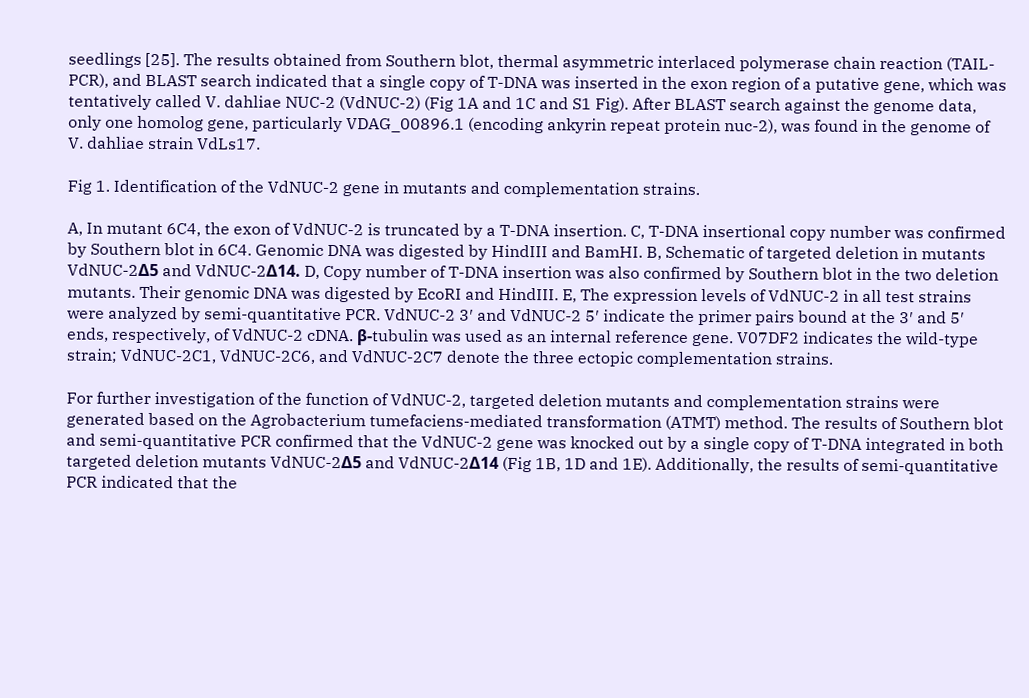seedlings [25]. The results obtained from Southern blot, thermal asymmetric interlaced polymerase chain reaction (TAIL-PCR), and BLAST search indicated that a single copy of T-DNA was inserted in the exon region of a putative gene, which was tentatively called V. dahliae NUC-2 (VdNUC-2) (Fig 1A and 1C and S1 Fig). After BLAST search against the genome data, only one homolog gene, particularly VDAG_00896.1 (encoding ankyrin repeat protein nuc-2), was found in the genome of V. dahliae strain VdLs17.

Fig 1. Identification of the VdNUC-2 gene in mutants and complementation strains.

A, In mutant 6C4, the exon of VdNUC-2 is truncated by a T-DNA insertion. C, T-DNA insertional copy number was confirmed by Southern blot in 6C4. Genomic DNA was digested by HindIII and BamHI. B, Schematic of targeted deletion in mutants VdNUC-2Δ5 and VdNUC-2Δ14. D, Copy number of T-DNA insertion was also confirmed by Southern blot in the two deletion mutants. Their genomic DNA was digested by EcoRI and HindIII. E, The expression levels of VdNUC-2 in all test strains were analyzed by semi-quantitative PCR. VdNUC-2 3′ and VdNUC-2 5′ indicate the primer pairs bound at the 3′ and 5′ ends, respectively, of VdNUC-2 cDNA. β-tubulin was used as an internal reference gene. V07DF2 indicates the wild-type strain; VdNUC-2C1, VdNUC-2C6, and VdNUC-2C7 denote the three ectopic complementation strains.

For further investigation of the function of VdNUC-2, targeted deletion mutants and complementation strains were generated based on the Agrobacterium tumefaciens-mediated transformation (ATMT) method. The results of Southern blot and semi-quantitative PCR confirmed that the VdNUC-2 gene was knocked out by a single copy of T-DNA integrated in both targeted deletion mutants VdNUC-2Δ5 and VdNUC-2Δ14 (Fig 1B, 1D and 1E). Additionally, the results of semi-quantitative PCR indicated that the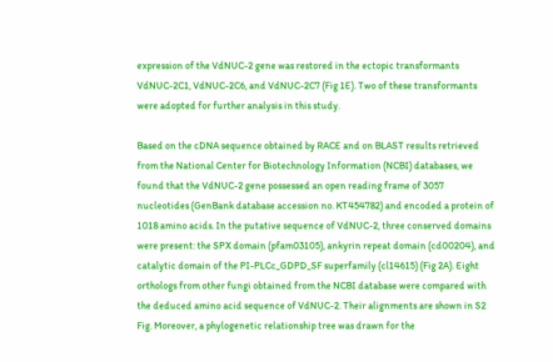expression of the VdNUC-2 gene was restored in the ectopic transformants VdNUC-2C1, VdNUC-2C6, and VdNUC-2C7 (Fig 1E). Two of these transformants were adopted for further analysis in this study.

Based on the cDNA sequence obtained by RACE and on BLAST results retrieved from the National Center for Biotechnology Information (NCBI) databases, we found that the VdNUC-2 gene possessed an open reading frame of 3057 nucleotides (GenBank database accession no. KT454782) and encoded a protein of 1018 amino acids. In the putative sequence of VdNUC-2, three conserved domains were present: the SPX domain (pfam03105), ankyrin repeat domain (cd00204), and catalytic domain of the PI-PLCc_GDPD_SF superfamily (cl14615) (Fig 2A). Eight orthologs from other fungi obtained from the NCBI database were compared with the deduced amino acid sequence of VdNUC-2. Their alignments are shown in S2 Fig. Moreover, a phylogenetic relationship tree was drawn for the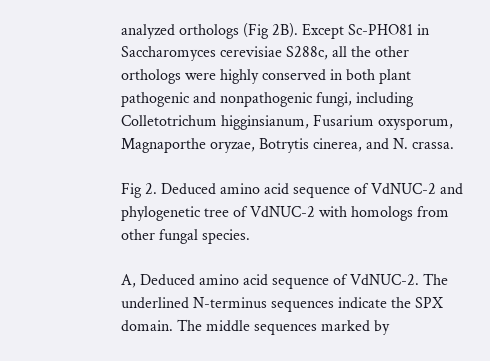analyzed orthologs (Fig 2B). Except Sc-PHO81 in Saccharomyces cerevisiae S288c, all the other orthologs were highly conserved in both plant pathogenic and nonpathogenic fungi, including Colletotrichum higginsianum, Fusarium oxysporum, Magnaporthe oryzae, Botrytis cinerea, and N. crassa.

Fig 2. Deduced amino acid sequence of VdNUC-2 and phylogenetic tree of VdNUC-2 with homologs from other fungal species.

A, Deduced amino acid sequence of VdNUC-2. The underlined N-terminus sequences indicate the SPX domain. The middle sequences marked by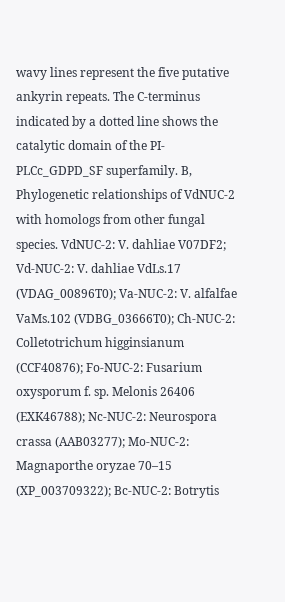wavy lines represent the five putative ankyrin repeats. The C-terminus indicated by a dotted line shows the catalytic domain of the PI-PLCc_GDPD_SF superfamily. B, Phylogenetic relationships of VdNUC-2 with homologs from other fungal species. VdNUC-2: V. dahliae V07DF2; Vd-NUC-2: V. dahliae VdLs.17 (VDAG_00896T0); Va-NUC-2: V. alfalfae VaMs.102 (VDBG_03666T0); Ch-NUC-2: Colletotrichum higginsianum (CCF40876); Fo-NUC-2: Fusarium oxysporum f. sp. Melonis 26406 (EXK46788); Nc-NUC-2: Neurospora crassa (AAB03277); Mo-NUC-2: Magnaporthe oryzae 70–15 (XP_003709322); Bc-NUC-2: Botrytis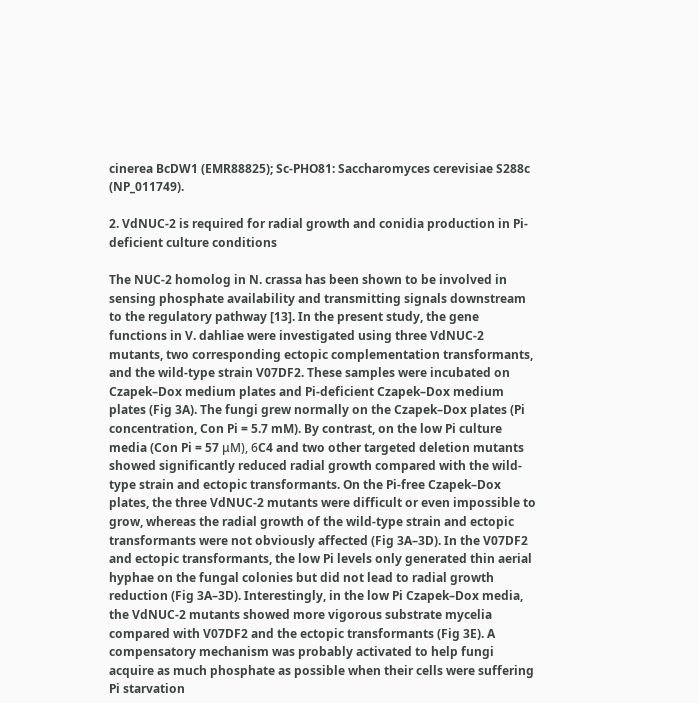cinerea BcDW1 (EMR88825); Sc-PHO81: Saccharomyces cerevisiae S288c (NP_011749).

2. VdNUC-2 is required for radial growth and conidia production in Pi-deficient culture conditions

The NUC-2 homolog in N. crassa has been shown to be involved in sensing phosphate availability and transmitting signals downstream to the regulatory pathway [13]. In the present study, the gene functions in V. dahliae were investigated using three VdNUC-2 mutants, two corresponding ectopic complementation transformants, and the wild-type strain V07DF2. These samples were incubated on Czapek–Dox medium plates and Pi-deficient Czapek–Dox medium plates (Fig 3A). The fungi grew normally on the Czapek–Dox plates (Pi concentration, Con Pi = 5.7 mM). By contrast, on the low Pi culture media (Con Pi = 57 μM), 6C4 and two other targeted deletion mutants showed significantly reduced radial growth compared with the wild-type strain and ectopic transformants. On the Pi-free Czapek–Dox plates, the three VdNUC-2 mutants were difficult or even impossible to grow, whereas the radial growth of the wild-type strain and ectopic transformants were not obviously affected (Fig 3A–3D). In the V07DF2 and ectopic transformants, the low Pi levels only generated thin aerial hyphae on the fungal colonies but did not lead to radial growth reduction (Fig 3A–3D). Interestingly, in the low Pi Czapek–Dox media, the VdNUC-2 mutants showed more vigorous substrate mycelia compared with V07DF2 and the ectopic transformants (Fig 3E). A compensatory mechanism was probably activated to help fungi acquire as much phosphate as possible when their cells were suffering Pi starvation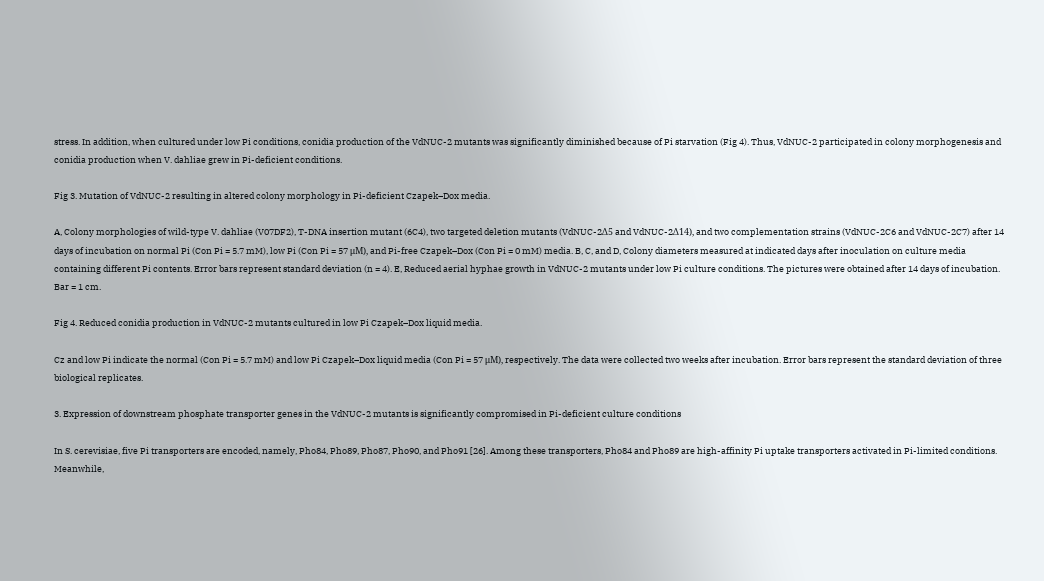stress. In addition, when cultured under low Pi conditions, conidia production of the VdNUC-2 mutants was significantly diminished because of Pi starvation (Fig 4). Thus, VdNUC-2 participated in colony morphogenesis and conidia production when V. dahliae grew in Pi-deficient conditions.

Fig 3. Mutation of VdNUC-2 resulting in altered colony morphology in Pi-deficient Czapek–Dox media.

A, Colony morphologies of wild-type V. dahliae (V07DF2), T-DNA insertion mutant (6C4), two targeted deletion mutants (VdNUC-2Δ5 and VdNUC-2Δ14), and two complementation strains (VdNUC-2C6 and VdNUC-2C7) after 14 days of incubation on normal Pi (Con Pi = 5.7 mM), low Pi (Con Pi = 57 μM), and Pi-free Czapek–Dox (Con Pi = 0 mM) media. B, C, and D, Colony diameters measured at indicated days after inoculation on culture media containing different Pi contents. Error bars represent standard deviation (n = 4). E, Reduced aerial hyphae growth in VdNUC-2 mutants under low Pi culture conditions. The pictures were obtained after 14 days of incubation. Bar = 1 cm.

Fig 4. Reduced conidia production in VdNUC-2 mutants cultured in low Pi Czapek–Dox liquid media.

Cz and low Pi indicate the normal (Con Pi = 5.7 mM) and low Pi Czapek–Dox liquid media (Con Pi = 57 μM), respectively. The data were collected two weeks after incubation. Error bars represent the standard deviation of three biological replicates.

3. Expression of downstream phosphate transporter genes in the VdNUC-2 mutants is significantly compromised in Pi-deficient culture conditions

In S. cerevisiae, five Pi transporters are encoded, namely, Pho84, Pho89, Pho87, Pho90, and Pho91 [26]. Among these transporters, Pho84 and Pho89 are high-affinity Pi uptake transporters activated in Pi-limited conditions. Meanwhile,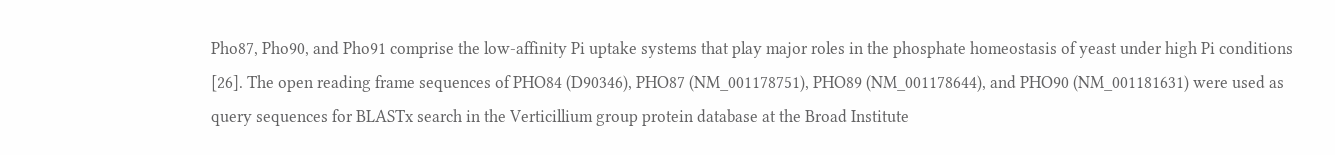Pho87, Pho90, and Pho91 comprise the low-affinity Pi uptake systems that play major roles in the phosphate homeostasis of yeast under high Pi conditions [26]. The open reading frame sequences of PHO84 (D90346), PHO87 (NM_001178751), PHO89 (NM_001178644), and PHO90 (NM_001181631) were used as query sequences for BLASTx search in the Verticillium group protein database at the Broad Institute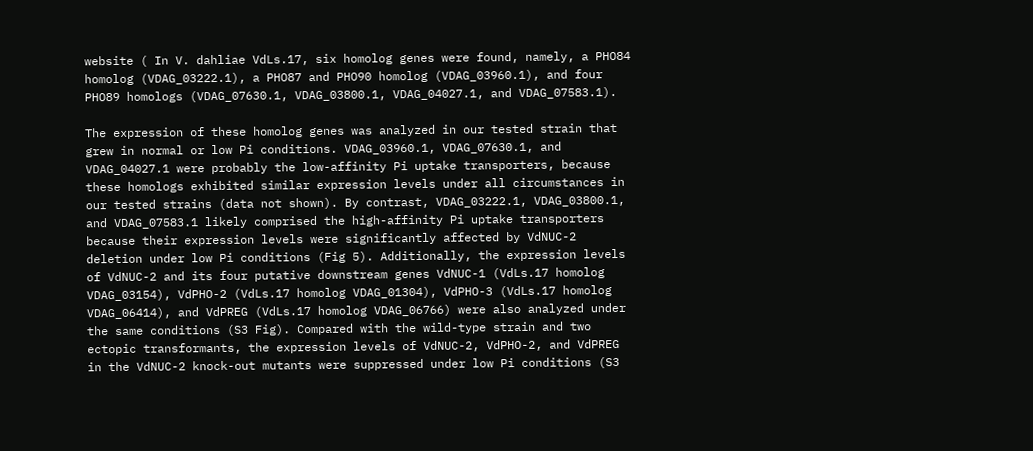website ( In V. dahliae VdLs.17, six homolog genes were found, namely, a PHO84 homolog (VDAG_03222.1), a PHO87 and PHO90 homolog (VDAG_03960.1), and four PHO89 homologs (VDAG_07630.1, VDAG_03800.1, VDAG_04027.1, and VDAG_07583.1).

The expression of these homolog genes was analyzed in our tested strain that grew in normal or low Pi conditions. VDAG_03960.1, VDAG_07630.1, and VDAG_04027.1 were probably the low-affinity Pi uptake transporters, because these homologs exhibited similar expression levels under all circumstances in our tested strains (data not shown). By contrast, VDAG_03222.1, VDAG_03800.1, and VDAG_07583.1 likely comprised the high-affinity Pi uptake transporters because their expression levels were significantly affected by VdNUC-2 deletion under low Pi conditions (Fig 5). Additionally, the expression levels of VdNUC-2 and its four putative downstream genes VdNUC-1 (VdLs.17 homolog VDAG_03154), VdPHO-2 (VdLs.17 homolog VDAG_01304), VdPHO-3 (VdLs.17 homolog VDAG_06414), and VdPREG (VdLs.17 homolog VDAG_06766) were also analyzed under the same conditions (S3 Fig). Compared with the wild-type strain and two ectopic transformants, the expression levels of VdNUC-2, VdPHO-2, and VdPREG in the VdNUC-2 knock-out mutants were suppressed under low Pi conditions (S3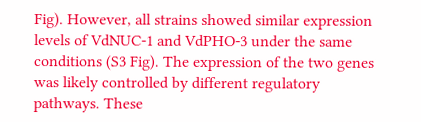Fig). However, all strains showed similar expression levels of VdNUC-1 and VdPHO-3 under the same conditions (S3 Fig). The expression of the two genes was likely controlled by different regulatory pathways. These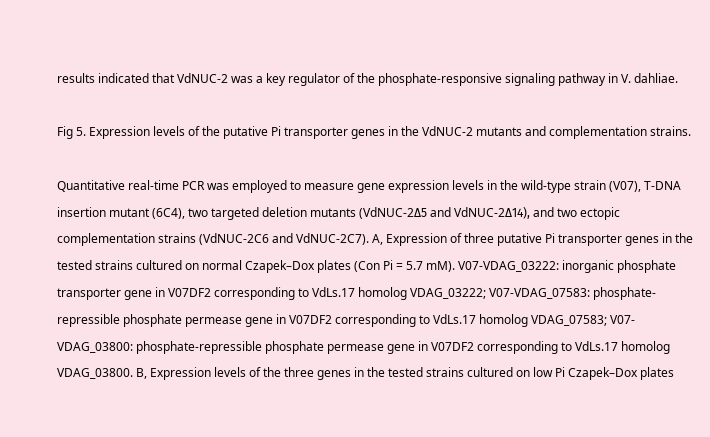results indicated that VdNUC-2 was a key regulator of the phosphate-responsive signaling pathway in V. dahliae.

Fig 5. Expression levels of the putative Pi transporter genes in the VdNUC-2 mutants and complementation strains.

Quantitative real-time PCR was employed to measure gene expression levels in the wild-type strain (V07), T-DNA insertion mutant (6C4), two targeted deletion mutants (VdNUC-2Δ5 and VdNUC-2Δ14), and two ectopic complementation strains (VdNUC-2C6 and VdNUC-2C7). A, Expression of three putative Pi transporter genes in the tested strains cultured on normal Czapek–Dox plates (Con Pi = 5.7 mM). V07-VDAG_03222: inorganic phosphate transporter gene in V07DF2 corresponding to VdLs.17 homolog VDAG_03222; V07-VDAG_07583: phosphate-repressible phosphate permease gene in V07DF2 corresponding to VdLs.17 homolog VDAG_07583; V07-VDAG_03800: phosphate-repressible phosphate permease gene in V07DF2 corresponding to VdLs.17 homolog VDAG_03800. B, Expression levels of the three genes in the tested strains cultured on low Pi Czapek–Dox plates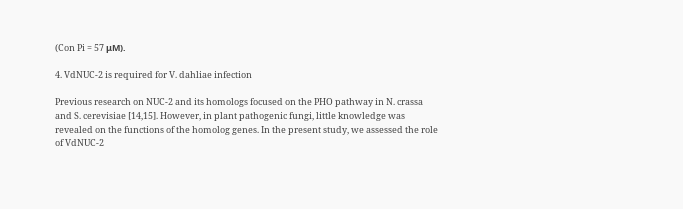(Con Pi = 57 μM).

4. VdNUC-2 is required for V. dahliae infection

Previous research on NUC-2 and its homologs focused on the PHO pathway in N. crassa and S. cerevisiae [14,15]. However, in plant pathogenic fungi, little knowledge was revealed on the functions of the homolog genes. In the present study, we assessed the role of VdNUC-2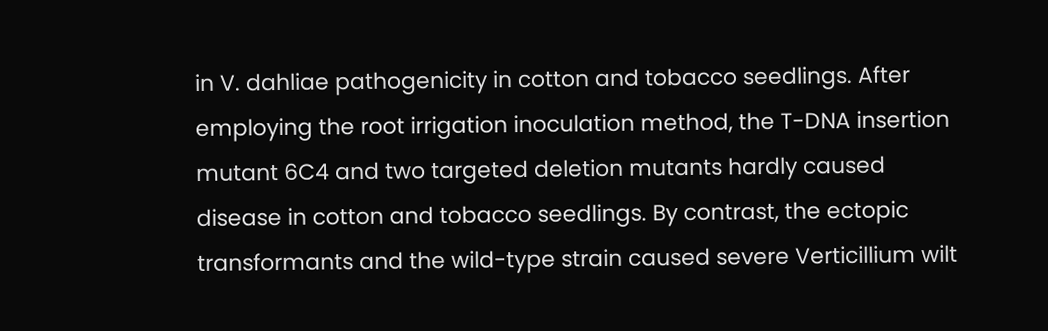in V. dahliae pathogenicity in cotton and tobacco seedlings. After employing the root irrigation inoculation method, the T-DNA insertion mutant 6C4 and two targeted deletion mutants hardly caused disease in cotton and tobacco seedlings. By contrast, the ectopic transformants and the wild-type strain caused severe Verticillium wilt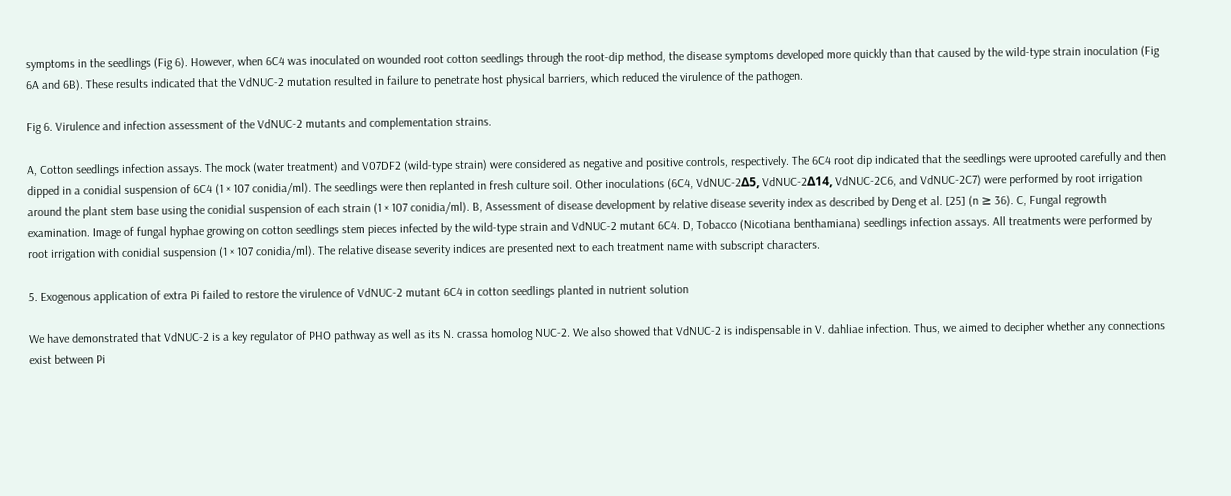symptoms in the seedlings (Fig 6). However, when 6C4 was inoculated on wounded root cotton seedlings through the root-dip method, the disease symptoms developed more quickly than that caused by the wild-type strain inoculation (Fig 6A and 6B). These results indicated that the VdNUC-2 mutation resulted in failure to penetrate host physical barriers, which reduced the virulence of the pathogen.

Fig 6. Virulence and infection assessment of the VdNUC-2 mutants and complementation strains.

A, Cotton seedlings infection assays. The mock (water treatment) and V07DF2 (wild-type strain) were considered as negative and positive controls, respectively. The 6C4 root dip indicated that the seedlings were uprooted carefully and then dipped in a conidial suspension of 6C4 (1 × 107 conidia/ml). The seedlings were then replanted in fresh culture soil. Other inoculations (6C4, VdNUC-2Δ5, VdNUC-2Δ14, VdNUC-2C6, and VdNUC-2C7) were performed by root irrigation around the plant stem base using the conidial suspension of each strain (1 × 107 conidia/ml). B, Assessment of disease development by relative disease severity index as described by Deng et al. [25] (n ≥ 36). C, Fungal regrowth examination. Image of fungal hyphae growing on cotton seedlings stem pieces infected by the wild-type strain and VdNUC-2 mutant 6C4. D, Tobacco (Nicotiana benthamiana) seedlings infection assays. All treatments were performed by root irrigation with conidial suspension (1 × 107 conidia/ml). The relative disease severity indices are presented next to each treatment name with subscript characters.

5. Exogenous application of extra Pi failed to restore the virulence of VdNUC-2 mutant 6C4 in cotton seedlings planted in nutrient solution

We have demonstrated that VdNUC-2 is a key regulator of PHO pathway as well as its N. crassa homolog NUC-2. We also showed that VdNUC-2 is indispensable in V. dahliae infection. Thus, we aimed to decipher whether any connections exist between Pi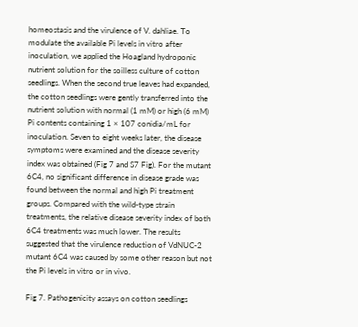homeostasis and the virulence of V. dahliae. To modulate the available Pi levels in vitro after inoculation, we applied the Hoagland hydroponic nutrient solution for the soilless culture of cotton seedlings. When the second true leaves had expanded, the cotton seedlings were gently transferred into the nutrient solution with normal (1 mM) or high (6 mM) Pi contents containing 1 × 107 conidia/mL for inoculation. Seven to eight weeks later, the disease symptoms were examined and the disease severity index was obtained (Fig 7 and S7 Fig). For the mutant 6C4, no significant difference in disease grade was found between the normal and high Pi treatment groups. Compared with the wild-type strain treatments, the relative disease severity index of both 6C4 treatments was much lower. The results suggested that the virulence reduction of VdNUC-2 mutant 6C4 was caused by some other reason but not the Pi levels in vitro or in vivo.

Fig 7. Pathogenicity assays on cotton seedlings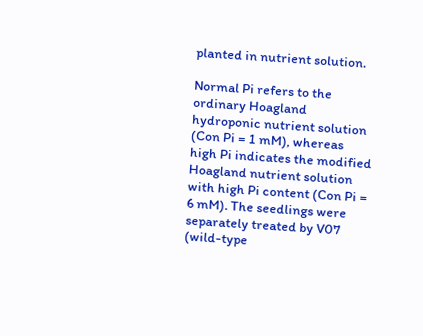planted in nutrient solution.

Normal Pi refers to the ordinary Hoagland hydroponic nutrient solution (Con Pi = 1 mM), whereas high Pi indicates the modified Hoagland nutrient solution with high Pi content (Con Pi = 6 mM). The seedlings were separately treated by V07 (wild-type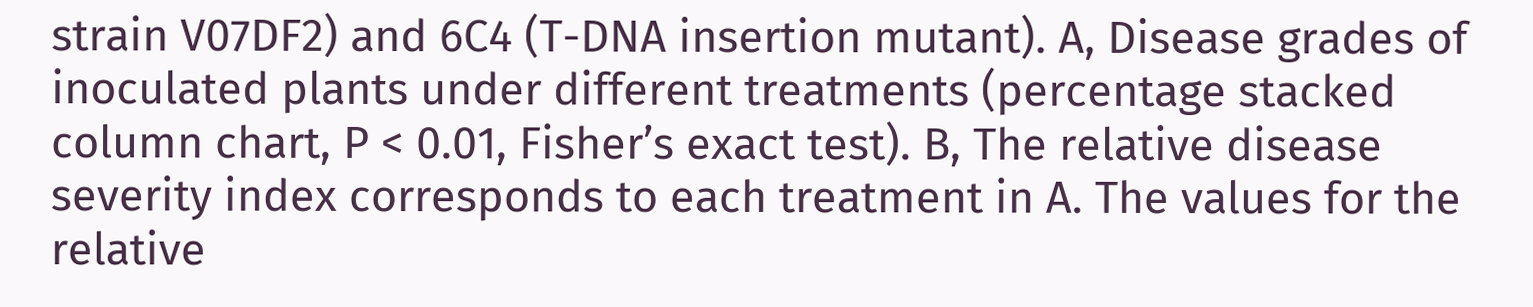strain V07DF2) and 6C4 (T-DNA insertion mutant). A, Disease grades of inoculated plants under different treatments (percentage stacked column chart, P < 0.01, Fisher’s exact test). B, The relative disease severity index corresponds to each treatment in A. The values for the relative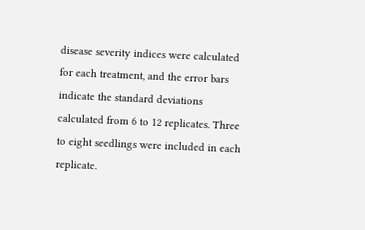disease severity indices were calculated for each treatment, and the error bars indicate the standard deviations calculated from 6 to 12 replicates. Three to eight seedlings were included in each replicate.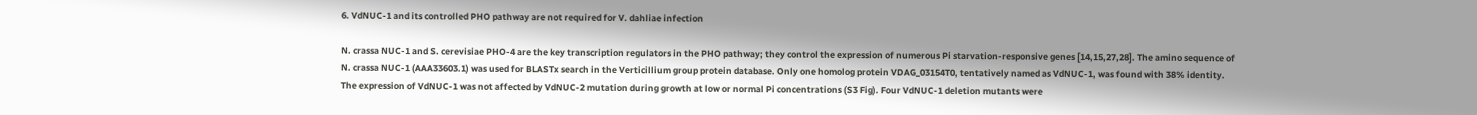6. VdNUC-1 and its controlled PHO pathway are not required for V. dahliae infection

N. crassa NUC-1 and S. cerevisiae PHO-4 are the key transcription regulators in the PHO pathway; they control the expression of numerous Pi starvation-responsive genes [14,15,27,28]. The amino sequence of N. crassa NUC-1 (AAA33603.1) was used for BLASTx search in the Verticillium group protein database. Only one homolog protein VDAG_03154T0, tentatively named as VdNUC-1, was found with 38% identity. The expression of VdNUC-1 was not affected by VdNUC-2 mutation during growth at low or normal Pi concentrations (S3 Fig). Four VdNUC-1 deletion mutants were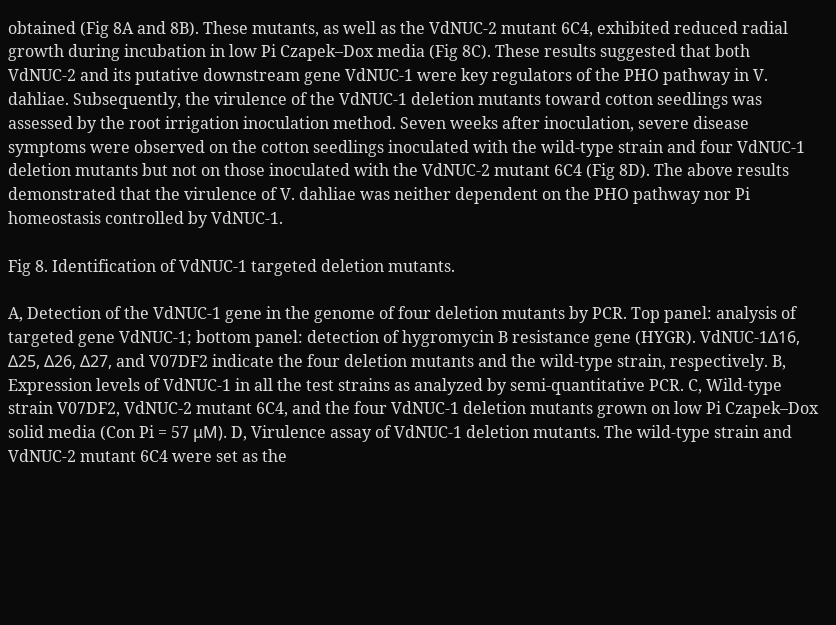obtained (Fig 8A and 8B). These mutants, as well as the VdNUC-2 mutant 6C4, exhibited reduced radial growth during incubation in low Pi Czapek–Dox media (Fig 8C). These results suggested that both VdNUC-2 and its putative downstream gene VdNUC-1 were key regulators of the PHO pathway in V. dahliae. Subsequently, the virulence of the VdNUC-1 deletion mutants toward cotton seedlings was assessed by the root irrigation inoculation method. Seven weeks after inoculation, severe disease symptoms were observed on the cotton seedlings inoculated with the wild-type strain and four VdNUC-1 deletion mutants but not on those inoculated with the VdNUC-2 mutant 6C4 (Fig 8D). The above results demonstrated that the virulence of V. dahliae was neither dependent on the PHO pathway nor Pi homeostasis controlled by VdNUC-1.

Fig 8. Identification of VdNUC-1 targeted deletion mutants.

A, Detection of the VdNUC-1 gene in the genome of four deletion mutants by PCR. Top panel: analysis of targeted gene VdNUC-1; bottom panel: detection of hygromycin B resistance gene (HYGR). VdNUC-1Δ16, Δ25, Δ26, Δ27, and V07DF2 indicate the four deletion mutants and the wild-type strain, respectively. B, Expression levels of VdNUC-1 in all the test strains as analyzed by semi-quantitative PCR. C, Wild-type strain V07DF2, VdNUC-2 mutant 6C4, and the four VdNUC-1 deletion mutants grown on low Pi Czapek–Dox solid media (Con Pi = 57 μM). D, Virulence assay of VdNUC-1 deletion mutants. The wild-type strain and VdNUC-2 mutant 6C4 were set as the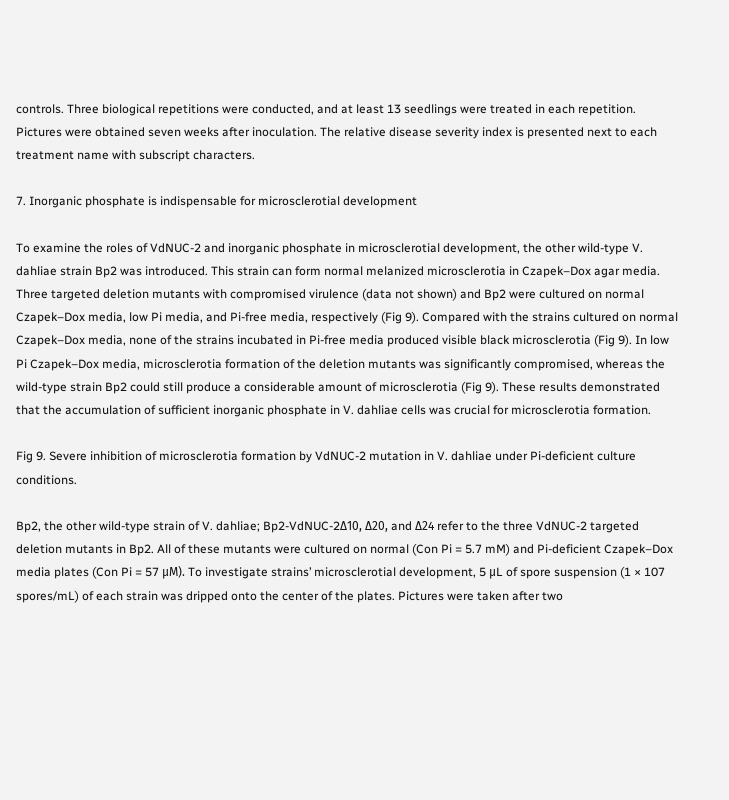controls. Three biological repetitions were conducted, and at least 13 seedlings were treated in each repetition. Pictures were obtained seven weeks after inoculation. The relative disease severity index is presented next to each treatment name with subscript characters.

7. Inorganic phosphate is indispensable for microsclerotial development

To examine the roles of VdNUC-2 and inorganic phosphate in microsclerotial development, the other wild-type V. dahliae strain Bp2 was introduced. This strain can form normal melanized microsclerotia in Czapek–Dox agar media. Three targeted deletion mutants with compromised virulence (data not shown) and Bp2 were cultured on normal Czapek–Dox media, low Pi media, and Pi-free media, respectively (Fig 9). Compared with the strains cultured on normal Czapek–Dox media, none of the strains incubated in Pi-free media produced visible black microsclerotia (Fig 9). In low Pi Czapek–Dox media, microsclerotia formation of the deletion mutants was significantly compromised, whereas the wild-type strain Bp2 could still produce a considerable amount of microsclerotia (Fig 9). These results demonstrated that the accumulation of sufficient inorganic phosphate in V. dahliae cells was crucial for microsclerotia formation.

Fig 9. Severe inhibition of microsclerotia formation by VdNUC-2 mutation in V. dahliae under Pi-deficient culture conditions.

Bp2, the other wild-type strain of V. dahliae; Bp2-VdNUC-2Δ10, Δ20, and Δ24 refer to the three VdNUC-2 targeted deletion mutants in Bp2. All of these mutants were cultured on normal (Con Pi = 5.7 mM) and Pi-deficient Czapek–Dox media plates (Con Pi = 57 μM). To investigate strains’ microsclerotial development, 5 μL of spore suspension (1 × 107 spores/mL) of each strain was dripped onto the center of the plates. Pictures were taken after two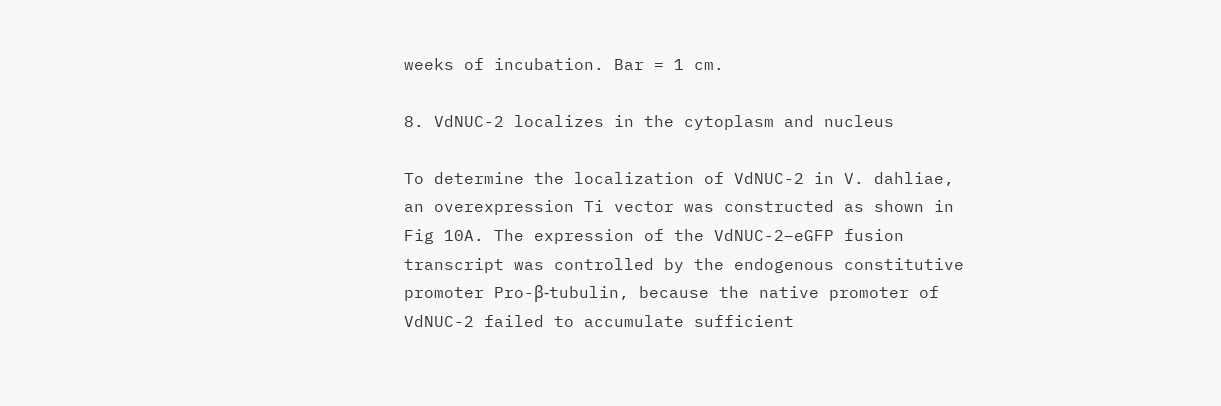weeks of incubation. Bar = 1 cm.

8. VdNUC-2 localizes in the cytoplasm and nucleus

To determine the localization of VdNUC-2 in V. dahliae, an overexpression Ti vector was constructed as shown in Fig 10A. The expression of the VdNUC-2–eGFP fusion transcript was controlled by the endogenous constitutive promoter Pro-β-tubulin, because the native promoter of VdNUC-2 failed to accumulate sufficient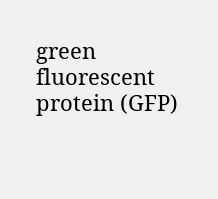green fluorescent protein (GFP)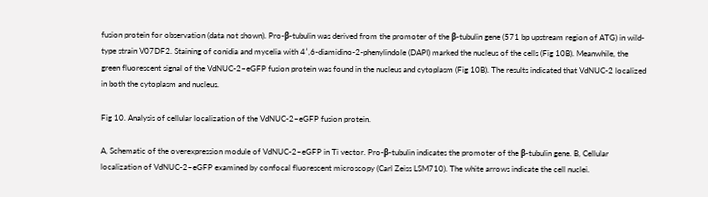fusion protein for observation (data not shown). Pro-β-tubulin was derived from the promoter of the β-tubulin gene (571 bp upstream region of ATG) in wild-type strain V07DF2. Staining of conidia and mycelia with 4′,6-diamidino-2-phenylindole (DAPI) marked the nucleus of the cells (Fig 10B). Meanwhile, the green fluorescent signal of the VdNUC-2–eGFP fusion protein was found in the nucleus and cytoplasm (Fig 10B). The results indicated that VdNUC-2 localized in both the cytoplasm and nucleus.

Fig 10. Analysis of cellular localization of the VdNUC-2–eGFP fusion protein.

A, Schematic of the overexpression module of VdNUC-2–eGFP in Ti vector. Pro-β-tubulin indicates the promoter of the β-tubulin gene. B, Cellular localization of VdNUC-2–eGFP examined by confocal fluorescent microscopy (Carl Zeiss LSM710). The white arrows indicate the cell nuclei.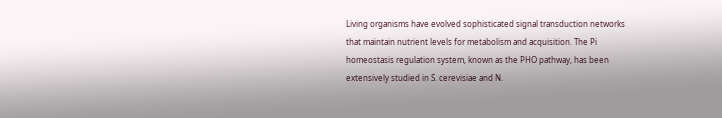Living organisms have evolved sophisticated signal transduction networks that maintain nutrient levels for metabolism and acquisition. The Pi homeostasis regulation system, known as the PHO pathway, has been extensively studied in S. cerevisiae and N.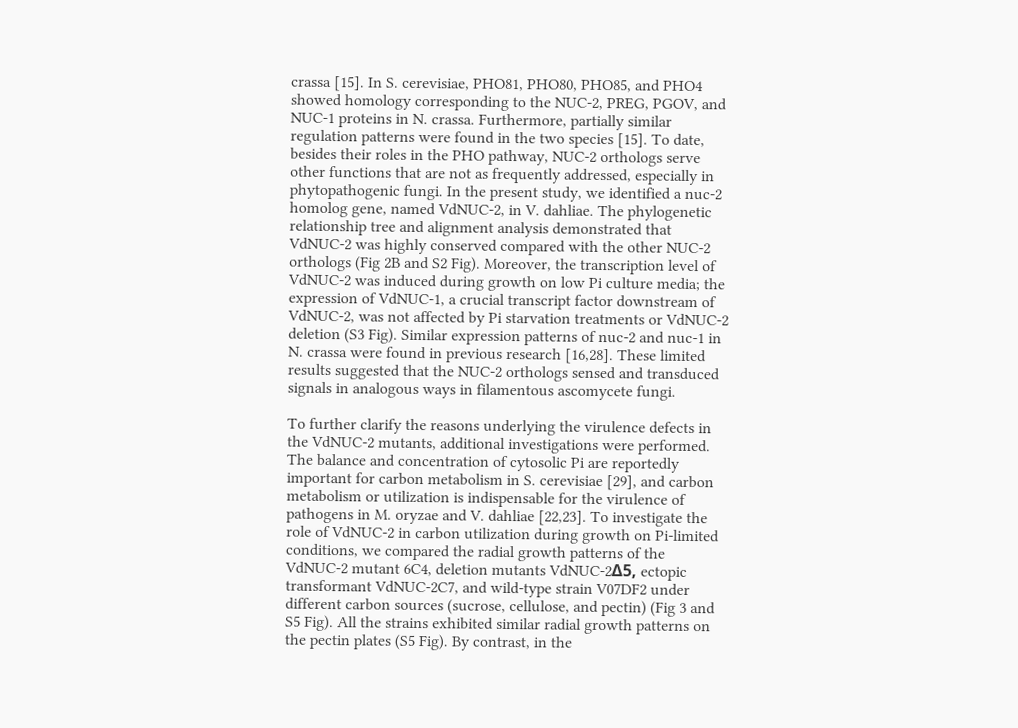crassa [15]. In S. cerevisiae, PHO81, PHO80, PHO85, and PHO4 showed homology corresponding to the NUC-2, PREG, PGOV, and NUC-1 proteins in N. crassa. Furthermore, partially similar regulation patterns were found in the two species [15]. To date, besides their roles in the PHO pathway, NUC-2 orthologs serve other functions that are not as frequently addressed, especially in phytopathogenic fungi. In the present study, we identified a nuc-2 homolog gene, named VdNUC-2, in V. dahliae. The phylogenetic relationship tree and alignment analysis demonstrated that VdNUC-2 was highly conserved compared with the other NUC-2 orthologs (Fig 2B and S2 Fig). Moreover, the transcription level of VdNUC-2 was induced during growth on low Pi culture media; the expression of VdNUC-1, a crucial transcript factor downstream of VdNUC-2, was not affected by Pi starvation treatments or VdNUC-2 deletion (S3 Fig). Similar expression patterns of nuc-2 and nuc-1 in N. crassa were found in previous research [16,28]. These limited results suggested that the NUC-2 orthologs sensed and transduced signals in analogous ways in filamentous ascomycete fungi.

To further clarify the reasons underlying the virulence defects in the VdNUC-2 mutants, additional investigations were performed. The balance and concentration of cytosolic Pi are reportedly important for carbon metabolism in S. cerevisiae [29], and carbon metabolism or utilization is indispensable for the virulence of pathogens in M. oryzae and V. dahliae [22,23]. To investigate the role of VdNUC-2 in carbon utilization during growth on Pi-limited conditions, we compared the radial growth patterns of the VdNUC-2 mutant 6C4, deletion mutants VdNUC-2Δ5, ectopic transformant VdNUC-2C7, and wild-type strain V07DF2 under different carbon sources (sucrose, cellulose, and pectin) (Fig 3 and S5 Fig). All the strains exhibited similar radial growth patterns on the pectin plates (S5 Fig). By contrast, in the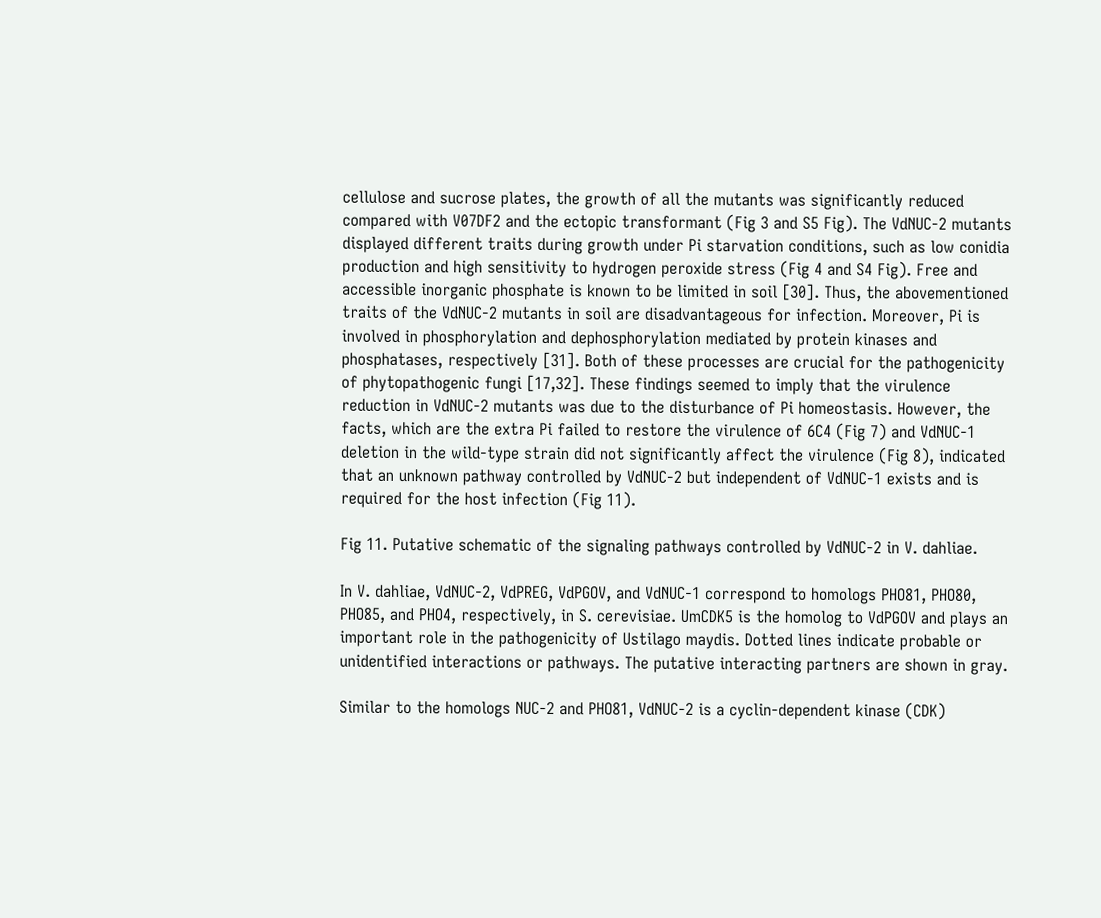cellulose and sucrose plates, the growth of all the mutants was significantly reduced compared with V07DF2 and the ectopic transformant (Fig 3 and S5 Fig). The VdNUC-2 mutants displayed different traits during growth under Pi starvation conditions, such as low conidia production and high sensitivity to hydrogen peroxide stress (Fig 4 and S4 Fig). Free and accessible inorganic phosphate is known to be limited in soil [30]. Thus, the abovementioned traits of the VdNUC-2 mutants in soil are disadvantageous for infection. Moreover, Pi is involved in phosphorylation and dephosphorylation mediated by protein kinases and phosphatases, respectively [31]. Both of these processes are crucial for the pathogenicity of phytopathogenic fungi [17,32]. These findings seemed to imply that the virulence reduction in VdNUC-2 mutants was due to the disturbance of Pi homeostasis. However, the facts, which are the extra Pi failed to restore the virulence of 6C4 (Fig 7) and VdNUC-1 deletion in the wild-type strain did not significantly affect the virulence (Fig 8), indicated that an unknown pathway controlled by VdNUC-2 but independent of VdNUC-1 exists and is required for the host infection (Fig 11).

Fig 11. Putative schematic of the signaling pathways controlled by VdNUC-2 in V. dahliae.

In V. dahliae, VdNUC-2, VdPREG, VdPGOV, and VdNUC-1 correspond to homologs PHO81, PHO80, PHO85, and PHO4, respectively, in S. cerevisiae. UmCDK5 is the homolog to VdPGOV and plays an important role in the pathogenicity of Ustilago maydis. Dotted lines indicate probable or unidentified interactions or pathways. The putative interacting partners are shown in gray.

Similar to the homologs NUC-2 and PHO81, VdNUC-2 is a cyclin-dependent kinase (CDK)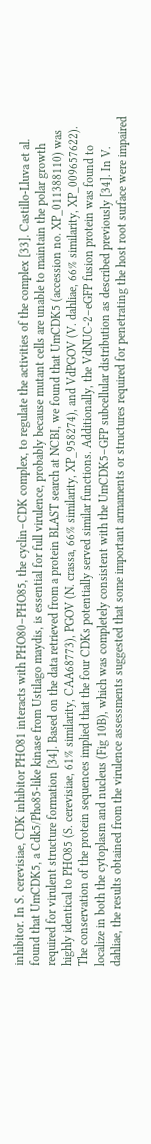inhibitor. In S. cerevisiae, CDK inhibitor PHO81 interacts with PHO80–PHO85, the cyclin–CDK complex, to regulate the activities of the complex [33]. Castillo-Lluva et al. found that UmCDK5, a Cdk5/Pho85-like kinase from Ustilago maydis, is essential for full virulence, probably because mutant cells are unable to maintain the polar growth required for virulent structure formation [34]. Based on the data retrieved from a protein BLAST search at NCBI, we found that UmCDK5 (accession no. XP_011388110) was highly identical to PHO85 (S. cerevisiae, 61% similarity, CAA68773), PGOV (N. crassa, 66% similarity, XP_958274), and VdPGOV (V. dahliae, 66% similarity, XP_009657622). The conservation of the protein sequences implied that the four CDKs potentially served similar functions. Additionally, the VdNUC-2–eGFP fusion protein was found to localize in both the cytoplasm and nucleus (Fig 10B), which was completely consistent with the UmCDK5–GFP subcellular distribution as described previously [34]. In V. dahliae, the results obtained from the virulence assessments suggested that some important armaments or structures required for penetrating the host root surface were impaired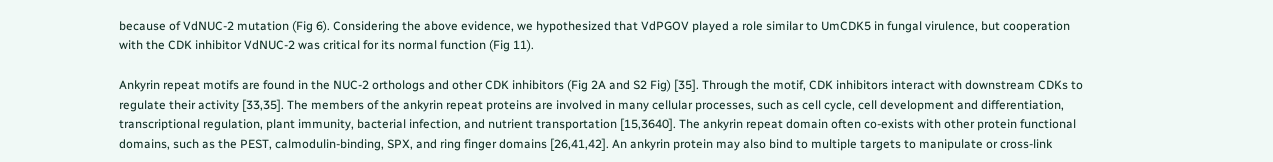because of VdNUC-2 mutation (Fig 6). Considering the above evidence, we hypothesized that VdPGOV played a role similar to UmCDK5 in fungal virulence, but cooperation with the CDK inhibitor VdNUC-2 was critical for its normal function (Fig 11).

Ankyrin repeat motifs are found in the NUC-2 orthologs and other CDK inhibitors (Fig 2A and S2 Fig) [35]. Through the motif, CDK inhibitors interact with downstream CDKs to regulate their activity [33,35]. The members of the ankyrin repeat proteins are involved in many cellular processes, such as cell cycle, cell development and differentiation, transcriptional regulation, plant immunity, bacterial infection, and nutrient transportation [15,3640]. The ankyrin repeat domain often co-exists with other protein functional domains, such as the PEST, calmodulin-binding, SPX, and ring finger domains [26,41,42]. An ankyrin protein may also bind to multiple targets to manipulate or cross-link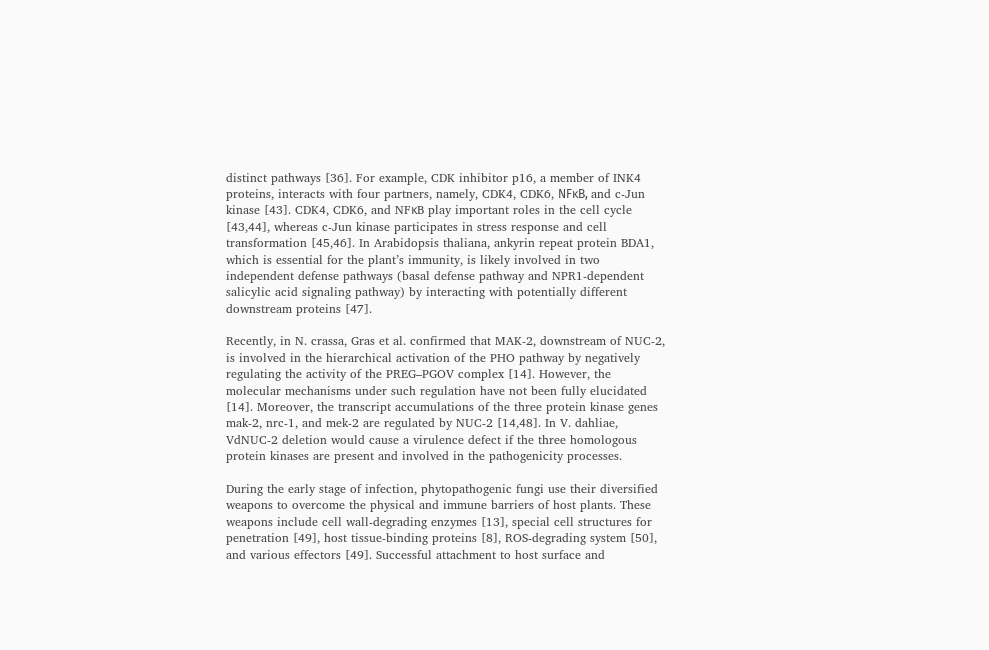distinct pathways [36]. For example, CDK inhibitor p16, a member of INK4 proteins, interacts with four partners, namely, CDK4, CDK6, NFκB, and c-Jun kinase [43]. CDK4, CDK6, and NFκB play important roles in the cell cycle [43,44], whereas c-Jun kinase participates in stress response and cell transformation [45,46]. In Arabidopsis thaliana, ankyrin repeat protein BDA1, which is essential for the plant’s immunity, is likely involved in two independent defense pathways (basal defense pathway and NPR1-dependent salicylic acid signaling pathway) by interacting with potentially different downstream proteins [47].

Recently, in N. crassa, Gras et al. confirmed that MAK-2, downstream of NUC-2, is involved in the hierarchical activation of the PHO pathway by negatively regulating the activity of the PREG–PGOV complex [14]. However, the molecular mechanisms under such regulation have not been fully elucidated [14]. Moreover, the transcript accumulations of the three protein kinase genes mak-2, nrc-1, and mek-2 are regulated by NUC-2 [14,48]. In V. dahliae, VdNUC-2 deletion would cause a virulence defect if the three homologous protein kinases are present and involved in the pathogenicity processes.

During the early stage of infection, phytopathogenic fungi use their diversified weapons to overcome the physical and immune barriers of host plants. These weapons include cell wall-degrading enzymes [13], special cell structures for penetration [49], host tissue-binding proteins [8], ROS-degrading system [50], and various effectors [49]. Successful attachment to host surface and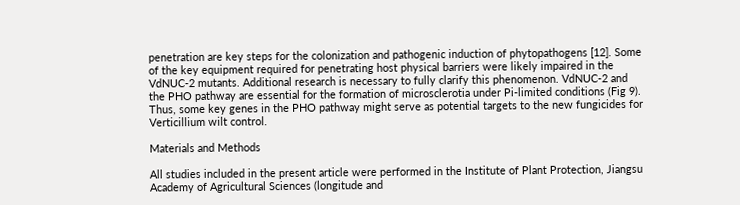penetration are key steps for the colonization and pathogenic induction of phytopathogens [12]. Some of the key equipment required for penetrating host physical barriers were likely impaired in the VdNUC-2 mutants. Additional research is necessary to fully clarify this phenomenon. VdNUC-2 and the PHO pathway are essential for the formation of microsclerotia under Pi-limited conditions (Fig 9). Thus, some key genes in the PHO pathway might serve as potential targets to the new fungicides for Verticillium wilt control.

Materials and Methods

All studies included in the present article were performed in the Institute of Plant Protection, Jiangsu Academy of Agricultural Sciences (longitude and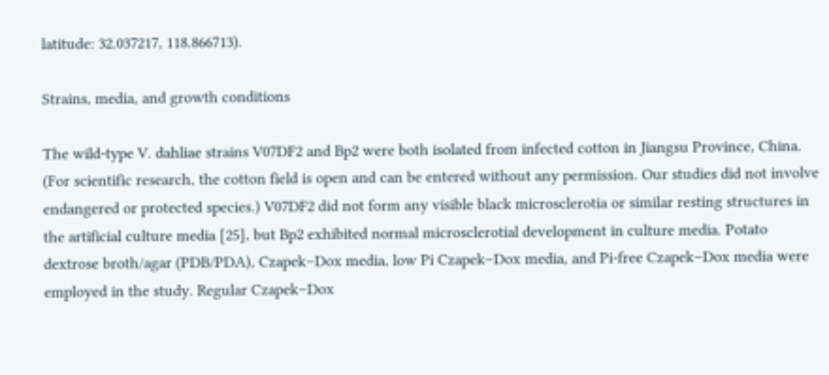latitude: 32.037217, 118.866713).

Strains, media, and growth conditions

The wild-type V. dahliae strains V07DF2 and Bp2 were both isolated from infected cotton in Jiangsu Province, China. (For scientific research, the cotton field is open and can be entered without any permission. Our studies did not involve endangered or protected species.) V07DF2 did not form any visible black microsclerotia or similar resting structures in the artificial culture media [25], but Bp2 exhibited normal microsclerotial development in culture media. Potato dextrose broth/agar (PDB/PDA), Czapek–Dox media, low Pi Czapek–Dox media, and Pi-free Czapek–Dox media were employed in the study. Regular Czapek–Dox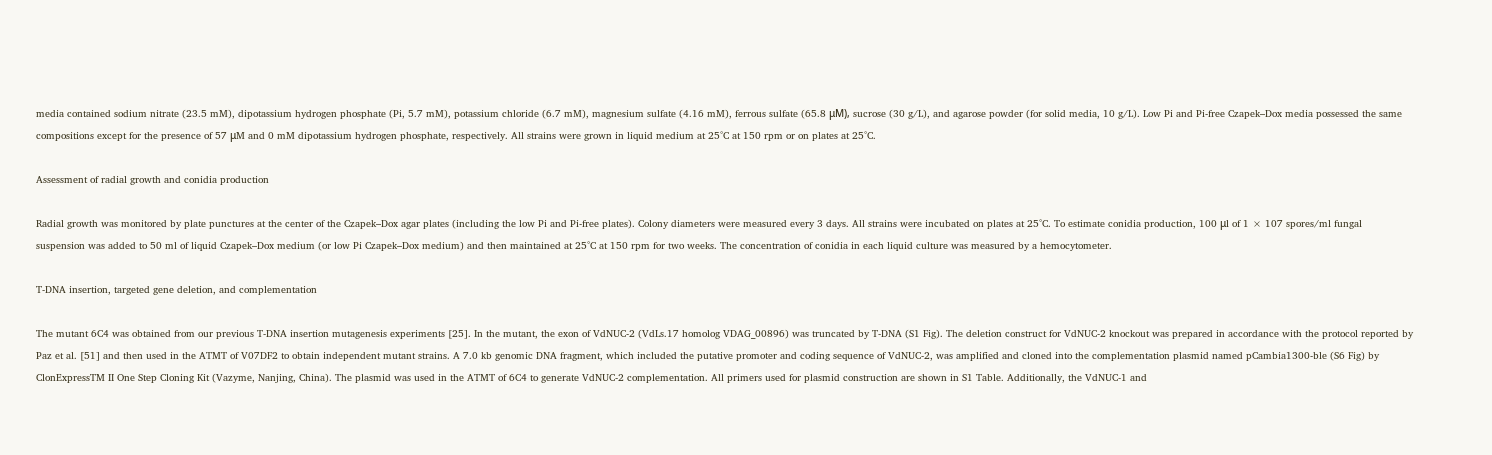media contained sodium nitrate (23.5 mM), dipotassium hydrogen phosphate (Pi, 5.7 mM), potassium chloride (6.7 mM), magnesium sulfate (4.16 mM), ferrous sulfate (65.8 μM), sucrose (30 g/L), and agarose powder (for solid media, 10 g/L). Low Pi and Pi-free Czapek–Dox media possessed the same compositions except for the presence of 57 μM and 0 mM dipotassium hydrogen phosphate, respectively. All strains were grown in liquid medium at 25°C at 150 rpm or on plates at 25°C.

Assessment of radial growth and conidia production

Radial growth was monitored by plate punctures at the center of the Czapek–Dox agar plates (including the low Pi and Pi-free plates). Colony diameters were measured every 3 days. All strains were incubated on plates at 25°C. To estimate conidia production, 100 μl of 1 × 107 spores/ml fungal suspension was added to 50 ml of liquid Czapek–Dox medium (or low Pi Czapek–Dox medium) and then maintained at 25°C at 150 rpm for two weeks. The concentration of conidia in each liquid culture was measured by a hemocytometer.

T-DNA insertion, targeted gene deletion, and complementation

The mutant 6C4 was obtained from our previous T-DNA insertion mutagenesis experiments [25]. In the mutant, the exon of VdNUC-2 (VdLs.17 homolog VDAG_00896) was truncated by T-DNA (S1 Fig). The deletion construct for VdNUC-2 knockout was prepared in accordance with the protocol reported by Paz et al. [51] and then used in the ATMT of V07DF2 to obtain independent mutant strains. A 7.0 kb genomic DNA fragment, which included the putative promoter and coding sequence of VdNUC-2, was amplified and cloned into the complementation plasmid named pCambia1300-ble (S6 Fig) by ClonExpressTM II One Step Cloning Kit (Vazyme, Nanjing, China). The plasmid was used in the ATMT of 6C4 to generate VdNUC-2 complementation. All primers used for plasmid construction are shown in S1 Table. Additionally, the VdNUC-1 and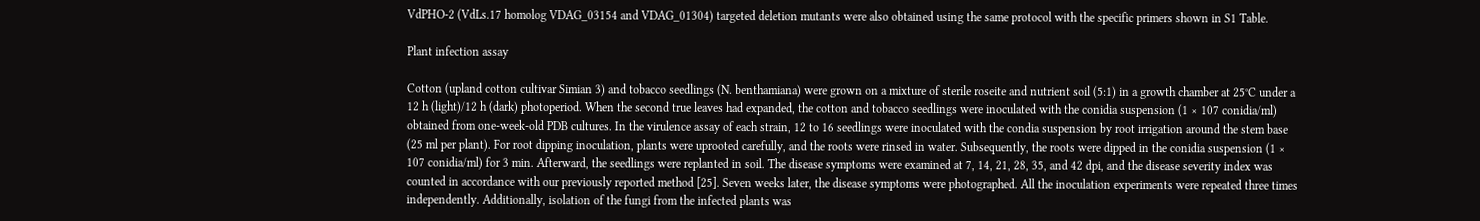VdPHO-2 (VdLs.17 homolog VDAG_03154 and VDAG_01304) targeted deletion mutants were also obtained using the same protocol with the specific primers shown in S1 Table.

Plant infection assay

Cotton (upland cotton cultivar Simian 3) and tobacco seedlings (N. benthamiana) were grown on a mixture of sterile roseite and nutrient soil (5:1) in a growth chamber at 25°C under a 12 h (light)/12 h (dark) photoperiod. When the second true leaves had expanded, the cotton and tobacco seedlings were inoculated with the conidia suspension (1 × 107 conidia/ml) obtained from one-week-old PDB cultures. In the virulence assay of each strain, 12 to 16 seedlings were inoculated with the condia suspension by root irrigation around the stem base (25 ml per plant). For root dipping inoculation, plants were uprooted carefully, and the roots were rinsed in water. Subsequently, the roots were dipped in the conidia suspension (1 × 107 conidia/ml) for 3 min. Afterward, the seedlings were replanted in soil. The disease symptoms were examined at 7, 14, 21, 28, 35, and 42 dpi, and the disease severity index was counted in accordance with our previously reported method [25]. Seven weeks later, the disease symptoms were photographed. All the inoculation experiments were repeated three times independently. Additionally, isolation of the fungi from the infected plants was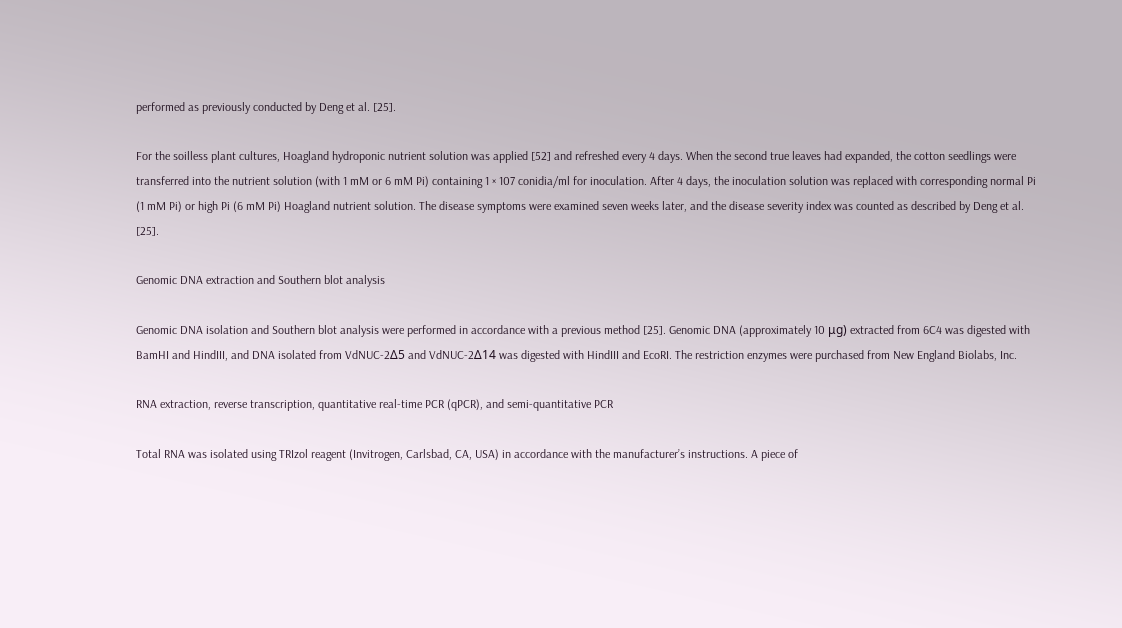performed as previously conducted by Deng et al. [25].

For the soilless plant cultures, Hoagland hydroponic nutrient solution was applied [52] and refreshed every 4 days. When the second true leaves had expanded, the cotton seedlings were transferred into the nutrient solution (with 1 mM or 6 mM Pi) containing 1 × 107 conidia/ml for inoculation. After 4 days, the inoculation solution was replaced with corresponding normal Pi (1 mM Pi) or high Pi (6 mM Pi) Hoagland nutrient solution. The disease symptoms were examined seven weeks later, and the disease severity index was counted as described by Deng et al. [25].

Genomic DNA extraction and Southern blot analysis

Genomic DNA isolation and Southern blot analysis were performed in accordance with a previous method [25]. Genomic DNA (approximately 10 μg) extracted from 6C4 was digested with BamHI and HindIII, and DNA isolated from VdNUC-2Δ5 and VdNUC-2Δ14 was digested with HindIII and EcoRI. The restriction enzymes were purchased from New England Biolabs, Inc.

RNA extraction, reverse transcription, quantitative real-time PCR (qPCR), and semi-quantitative PCR

Total RNA was isolated using TRIzol reagent (Invitrogen, Carlsbad, CA, USA) in accordance with the manufacturer’s instructions. A piece of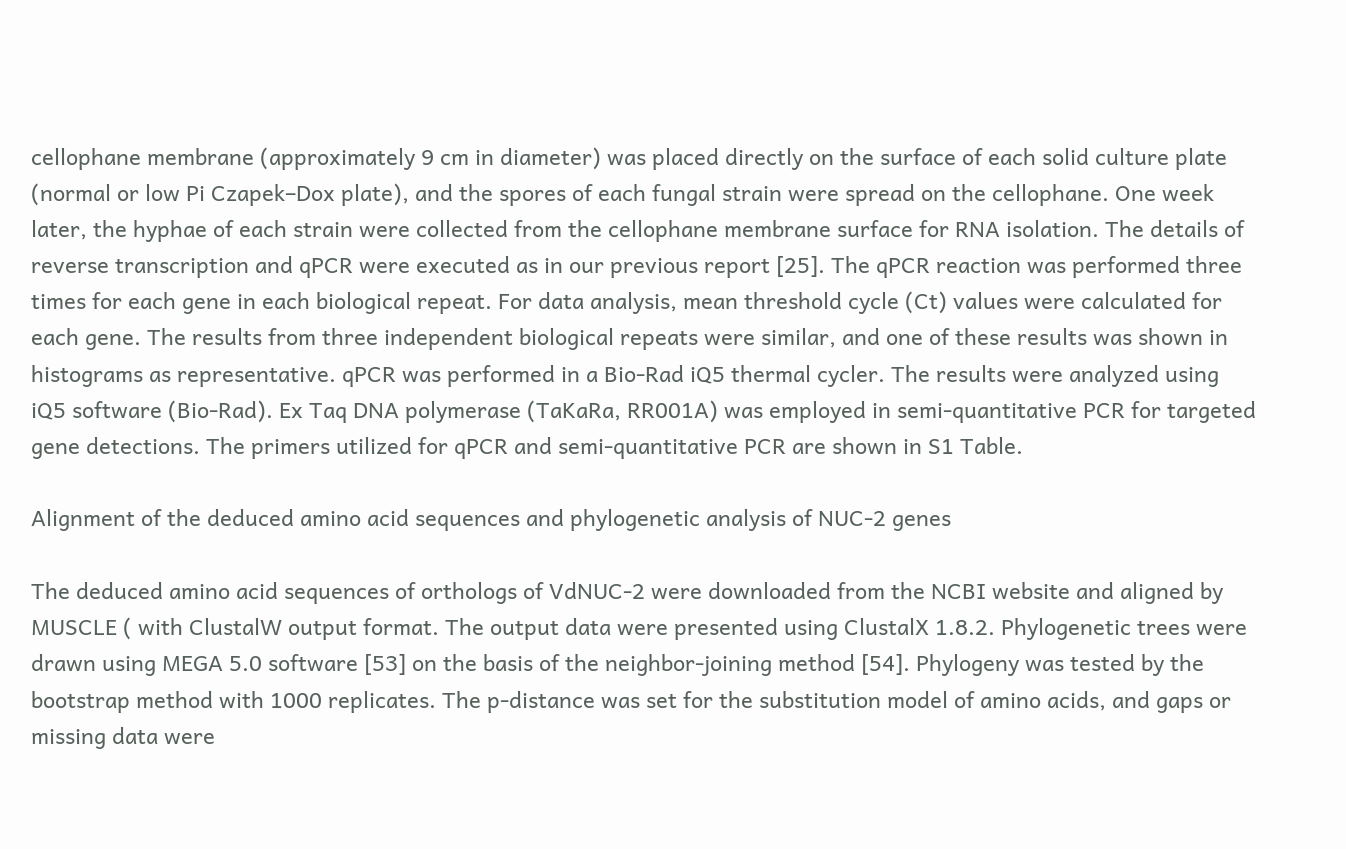cellophane membrane (approximately 9 cm in diameter) was placed directly on the surface of each solid culture plate (normal or low Pi Czapek–Dox plate), and the spores of each fungal strain were spread on the cellophane. One week later, the hyphae of each strain were collected from the cellophane membrane surface for RNA isolation. The details of reverse transcription and qPCR were executed as in our previous report [25]. The qPCR reaction was performed three times for each gene in each biological repeat. For data analysis, mean threshold cycle (Ct) values were calculated for each gene. The results from three independent biological repeats were similar, and one of these results was shown in histograms as representative. qPCR was performed in a Bio-Rad iQ5 thermal cycler. The results were analyzed using iQ5 software (Bio-Rad). Ex Taq DNA polymerase (TaKaRa, RR001A) was employed in semi-quantitative PCR for targeted gene detections. The primers utilized for qPCR and semi-quantitative PCR are shown in S1 Table.

Alignment of the deduced amino acid sequences and phylogenetic analysis of NUC-2 genes

The deduced amino acid sequences of orthologs of VdNUC-2 were downloaded from the NCBI website and aligned by MUSCLE ( with ClustalW output format. The output data were presented using ClustalX 1.8.2. Phylogenetic trees were drawn using MEGA 5.0 software [53] on the basis of the neighbor-joining method [54]. Phylogeny was tested by the bootstrap method with 1000 replicates. The p-distance was set for the substitution model of amino acids, and gaps or missing data were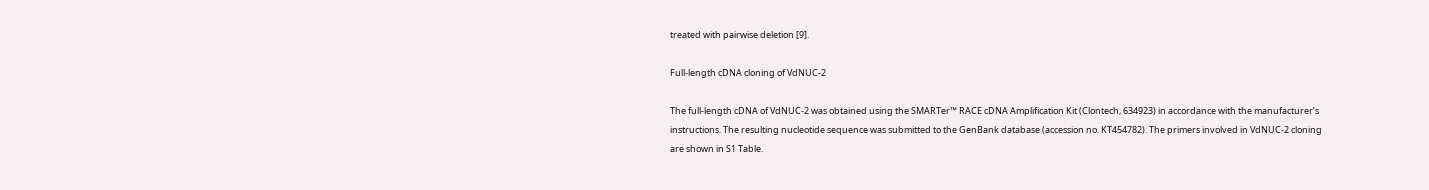treated with pairwise deletion [9].

Full-length cDNA cloning of VdNUC-2

The full-length cDNA of VdNUC-2 was obtained using the SMARTer™ RACE cDNA Amplification Kit (Clontech, 634923) in accordance with the manufacturer’s instructions. The resulting nucleotide sequence was submitted to the GenBank database (accession no. KT454782). The primers involved in VdNUC-2 cloning are shown in S1 Table.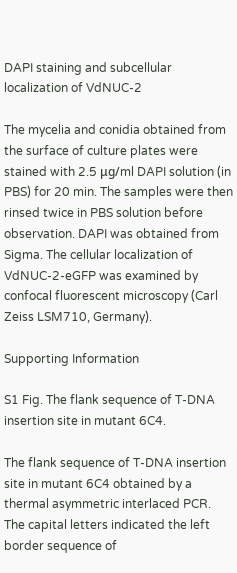DAPI staining and subcellular localization of VdNUC-2

The mycelia and conidia obtained from the surface of culture plates were stained with 2.5 μg/ml DAPI solution (in PBS) for 20 min. The samples were then rinsed twice in PBS solution before observation. DAPI was obtained from Sigma. The cellular localization of VdNUC-2-eGFP was examined by confocal fluorescent microscopy (Carl Zeiss LSM710, Germany).

Supporting Information

S1 Fig. The flank sequence of T-DNA insertion site in mutant 6C4.

The flank sequence of T-DNA insertion site in mutant 6C4 obtained by a thermal asymmetric interlaced PCR. The capital letters indicated the left border sequence of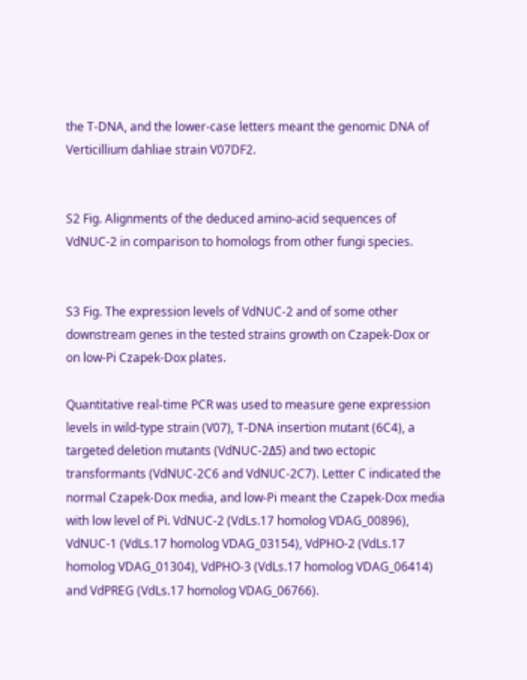the T-DNA, and the lower-case letters meant the genomic DNA of Verticillium dahliae strain V07DF2.


S2 Fig. Alignments of the deduced amino-acid sequences of VdNUC-2 in comparison to homologs from other fungi species.


S3 Fig. The expression levels of VdNUC-2 and of some other downstream genes in the tested strains growth on Czapek-Dox or on low-Pi Czapek-Dox plates.

Quantitative real-time PCR was used to measure gene expression levels in wild-type strain (V07), T-DNA insertion mutant (6C4), a targeted deletion mutants (VdNUC-2Δ5) and two ectopic transformants (VdNUC-2C6 and VdNUC-2C7). Letter C indicated the normal Czapek-Dox media, and low-Pi meant the Czapek-Dox media with low level of Pi. VdNUC-2 (VdLs.17 homolog VDAG_00896), VdNUC-1 (VdLs.17 homolog VDAG_03154), VdPHO-2 (VdLs.17 homolog VDAG_01304), VdPHO-3 (VdLs.17 homolog VDAG_06414) and VdPREG (VdLs.17 homolog VDAG_06766).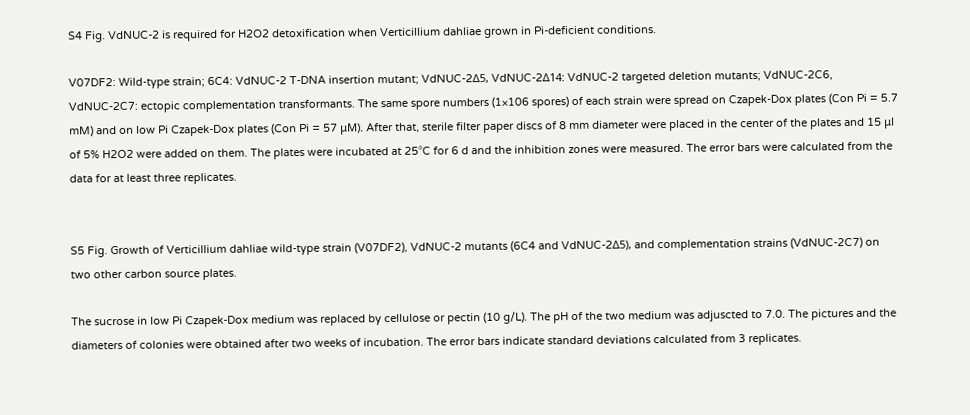S4 Fig. VdNUC-2 is required for H2O2 detoxification when Verticillium dahliae grown in Pi-deficient conditions.

V07DF2: Wild-type strain; 6C4: VdNUC-2 T-DNA insertion mutant; VdNUC-2Δ5, VdNUC-2Δ14: VdNUC-2 targeted deletion mutants; VdNUC-2C6, VdNUC-2C7: ectopic complementation transformants. The same spore numbers (1×106 spores) of each strain were spread on Czapek-Dox plates (Con Pi = 5.7 mM) and on low Pi Czapek-Dox plates (Con Pi = 57 μM). After that, sterile filter paper discs of 8 mm diameter were placed in the center of the plates and 15 μl of 5% H2O2 were added on them. The plates were incubated at 25°C for 6 d and the inhibition zones were measured. The error bars were calculated from the data for at least three replicates.


S5 Fig. Growth of Verticillium dahliae wild-type strain (V07DF2), VdNUC-2 mutants (6C4 and VdNUC-2Δ5), and complementation strains (VdNUC-2C7) on two other carbon source plates.

The sucrose in low Pi Czapek-Dox medium was replaced by cellulose or pectin (10 g/L). The pH of the two medium was adjuscted to 7.0. The pictures and the diameters of colonies were obtained after two weeks of incubation. The error bars indicate standard deviations calculated from 3 replicates.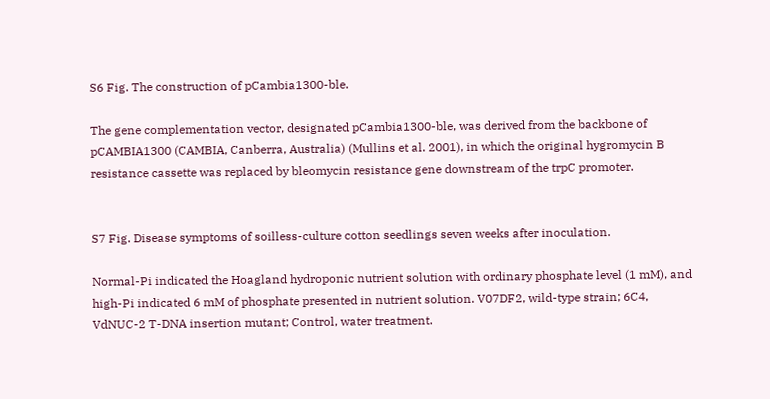S6 Fig. The construction of pCambia1300-ble.

The gene complementation vector, designated pCambia1300-ble, was derived from the backbone of pCAMBIA1300 (CAMBIA, Canberra, Australia) (Mullins et al. 2001), in which the original hygromycin B resistance cassette was replaced by bleomycin resistance gene downstream of the trpC promoter.


S7 Fig. Disease symptoms of soilless-culture cotton seedlings seven weeks after inoculation.

Normal-Pi indicated the Hoagland hydroponic nutrient solution with ordinary phosphate level (1 mM), and high-Pi indicated 6 mM of phosphate presented in nutrient solution. V07DF2, wild-type strain; 6C4, VdNUC-2 T-DNA insertion mutant; Control, water treatment.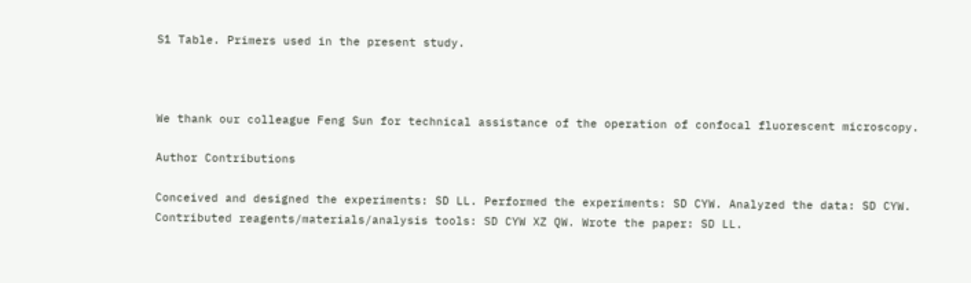S1 Table. Primers used in the present study.



We thank our colleague Feng Sun for technical assistance of the operation of confocal fluorescent microscopy.

Author Contributions

Conceived and designed the experiments: SD LL. Performed the experiments: SD CYW. Analyzed the data: SD CYW. Contributed reagents/materials/analysis tools: SD CYW XZ QW. Wrote the paper: SD LL.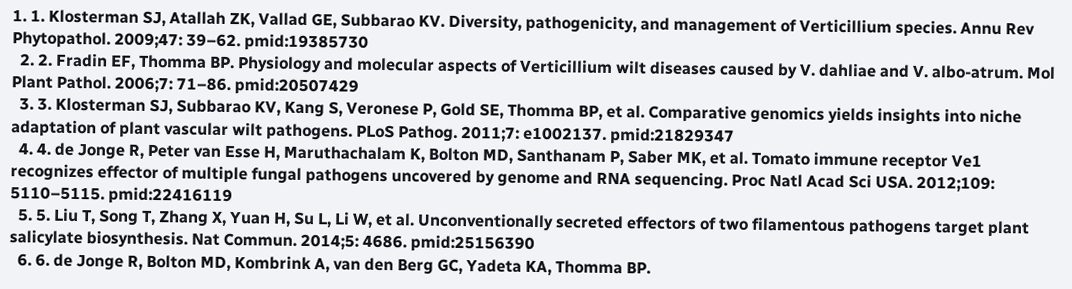1. 1. Klosterman SJ, Atallah ZK, Vallad GE, Subbarao KV. Diversity, pathogenicity, and management of Verticillium species. Annu Rev Phytopathol. 2009;47: 39–62. pmid:19385730
  2. 2. Fradin EF, Thomma BP. Physiology and molecular aspects of Verticillium wilt diseases caused by V. dahliae and V. albo-atrum. Mol Plant Pathol. 2006;7: 71–86. pmid:20507429
  3. 3. Klosterman SJ, Subbarao KV, Kang S, Veronese P, Gold SE, Thomma BP, et al. Comparative genomics yields insights into niche adaptation of plant vascular wilt pathogens. PLoS Pathog. 2011;7: e1002137. pmid:21829347
  4. 4. de Jonge R, Peter van Esse H, Maruthachalam K, Bolton MD, Santhanam P, Saber MK, et al. Tomato immune receptor Ve1 recognizes effector of multiple fungal pathogens uncovered by genome and RNA sequencing. Proc Natl Acad Sci USA. 2012;109: 5110–5115. pmid:22416119
  5. 5. Liu T, Song T, Zhang X, Yuan H, Su L, Li W, et al. Unconventionally secreted effectors of two filamentous pathogens target plant salicylate biosynthesis. Nat Commun. 2014;5: 4686. pmid:25156390
  6. 6. de Jonge R, Bolton MD, Kombrink A, van den Berg GC, Yadeta KA, Thomma BP.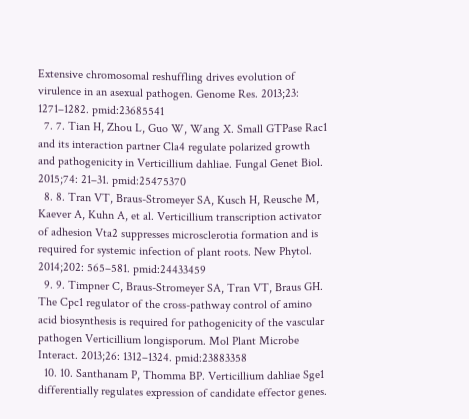Extensive chromosomal reshuffling drives evolution of virulence in an asexual pathogen. Genome Res. 2013;23: 1271–1282. pmid:23685541
  7. 7. Tian H, Zhou L, Guo W, Wang X. Small GTPase Rac1 and its interaction partner Cla4 regulate polarized growth and pathogenicity in Verticillium dahliae. Fungal Genet Biol. 2015;74: 21–31. pmid:25475370
  8. 8. Tran VT, Braus-Stromeyer SA, Kusch H, Reusche M, Kaever A, Kuhn A, et al. Verticillium transcription activator of adhesion Vta2 suppresses microsclerotia formation and is required for systemic infection of plant roots. New Phytol. 2014;202: 565–581. pmid:24433459
  9. 9. Timpner C, Braus-Stromeyer SA, Tran VT, Braus GH. The Cpc1 regulator of the cross-pathway control of amino acid biosynthesis is required for pathogenicity of the vascular pathogen Verticillium longisporum. Mol Plant Microbe Interact. 2013;26: 1312–1324. pmid:23883358
  10. 10. Santhanam P, Thomma BP. Verticillium dahliae Sge1 differentially regulates expression of candidate effector genes.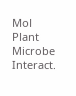Mol Plant Microbe Interact.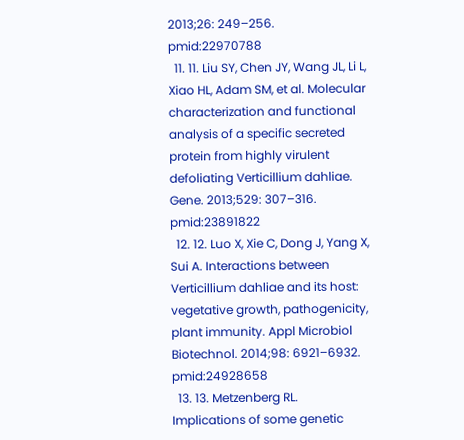2013;26: 249–256. pmid:22970788
  11. 11. Liu SY, Chen JY, Wang JL, Li L, Xiao HL, Adam SM, et al. Molecular characterization and functional analysis of a specific secreted protein from highly virulent defoliating Verticillium dahliae. Gene. 2013;529: 307–316. pmid:23891822
  12. 12. Luo X, Xie C, Dong J, Yang X, Sui A. Interactions between Verticillium dahliae and its host: vegetative growth, pathogenicity, plant immunity. Appl Microbiol Biotechnol. 2014;98: 6921–6932. pmid:24928658
  13. 13. Metzenberg RL. Implications of some genetic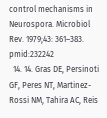control mechanisms in Neurospora. Microbiol Rev. 1979;43: 361–383. pmid:232242
  14. 14. Gras DE, Persinoti GF, Peres NT, Martinez-Rossi NM, Tahira AC, Reis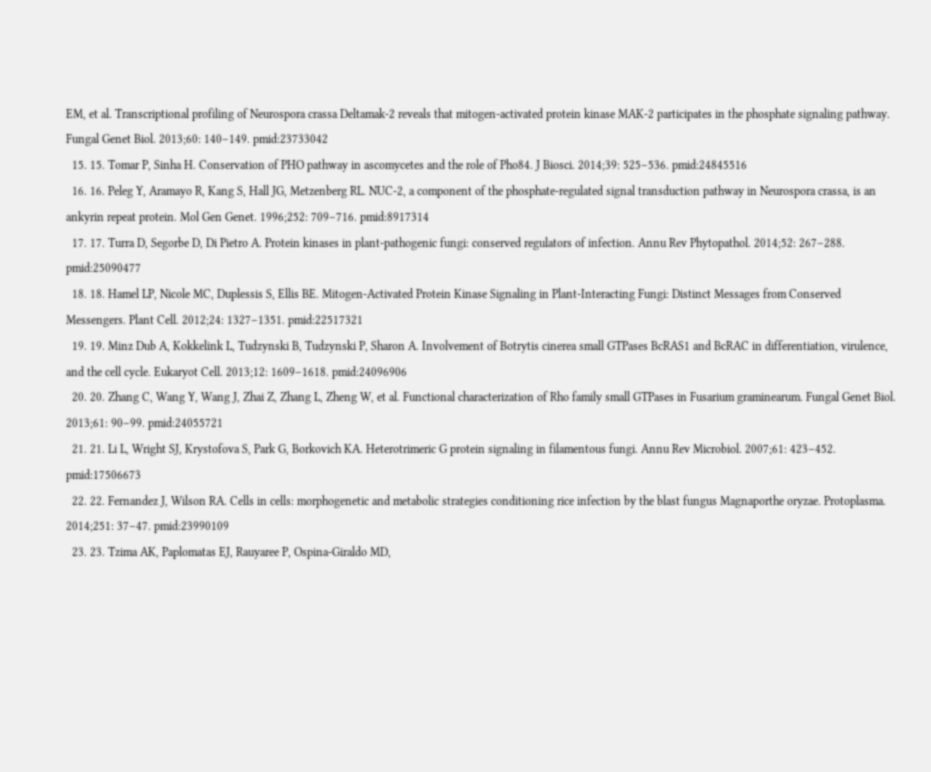EM, et al. Transcriptional profiling of Neurospora crassa Deltamak-2 reveals that mitogen-activated protein kinase MAK-2 participates in the phosphate signaling pathway. Fungal Genet Biol. 2013;60: 140–149. pmid:23733042
  15. 15. Tomar P, Sinha H. Conservation of PHO pathway in ascomycetes and the role of Pho84. J Biosci. 2014;39: 525–536. pmid:24845516
  16. 16. Peleg Y, Aramayo R, Kang S, Hall JG, Metzenberg RL. NUC-2, a component of the phosphate-regulated signal transduction pathway in Neurospora crassa, is an ankyrin repeat protein. Mol Gen Genet. 1996;252: 709–716. pmid:8917314
  17. 17. Turra D, Segorbe D, Di Pietro A. Protein kinases in plant-pathogenic fungi: conserved regulators of infection. Annu Rev Phytopathol. 2014;52: 267–288. pmid:25090477
  18. 18. Hamel LP, Nicole MC, Duplessis S, Ellis BE. Mitogen-Activated Protein Kinase Signaling in Plant-Interacting Fungi: Distinct Messages from Conserved Messengers. Plant Cell. 2012;24: 1327–1351. pmid:22517321
  19. 19. Minz Dub A, Kokkelink L, Tudzynski B, Tudzynski P, Sharon A. Involvement of Botrytis cinerea small GTPases BcRAS1 and BcRAC in differentiation, virulence, and the cell cycle. Eukaryot Cell. 2013;12: 1609–1618. pmid:24096906
  20. 20. Zhang C, Wang Y, Wang J, Zhai Z, Zhang L, Zheng W, et al. Functional characterization of Rho family small GTPases in Fusarium graminearum. Fungal Genet Biol. 2013;61: 90–99. pmid:24055721
  21. 21. Li L, Wright SJ, Krystofova S, Park G, Borkovich KA. Heterotrimeric G protein signaling in filamentous fungi. Annu Rev Microbiol. 2007;61: 423–452. pmid:17506673
  22. 22. Fernandez J, Wilson RA. Cells in cells: morphogenetic and metabolic strategies conditioning rice infection by the blast fungus Magnaporthe oryzae. Protoplasma. 2014;251: 37–47. pmid:23990109
  23. 23. Tzima AK, Paplomatas EJ, Rauyaree P, Ospina-Giraldo MD,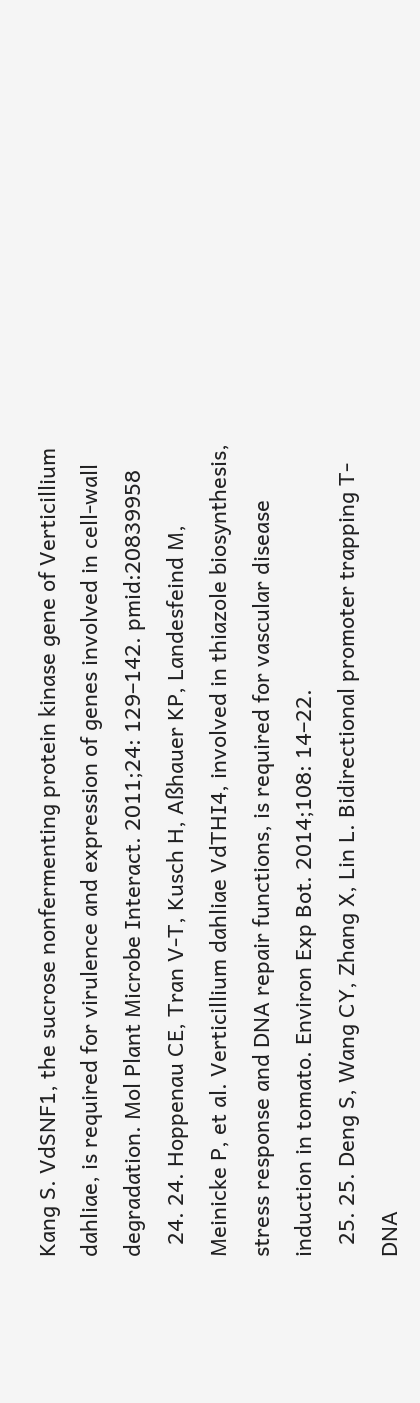Kang S. VdSNF1, the sucrose nonfermenting protein kinase gene of Verticillium dahliae, is required for virulence and expression of genes involved in cell-wall degradation. Mol Plant Microbe Interact. 2011;24: 129–142. pmid:20839958
  24. 24. Hoppenau CE, Tran V-T, Kusch H, Aßhauer KP, Landesfeind M, Meinicke P, et al. Verticillium dahliae VdTHI4, involved in thiazole biosynthesis, stress response and DNA repair functions, is required for vascular disease induction in tomato. Environ Exp Bot. 2014;108: 14–22.
  25. 25. Deng S, Wang CY, Zhang X, Lin L. Bidirectional promoter trapping T-DNA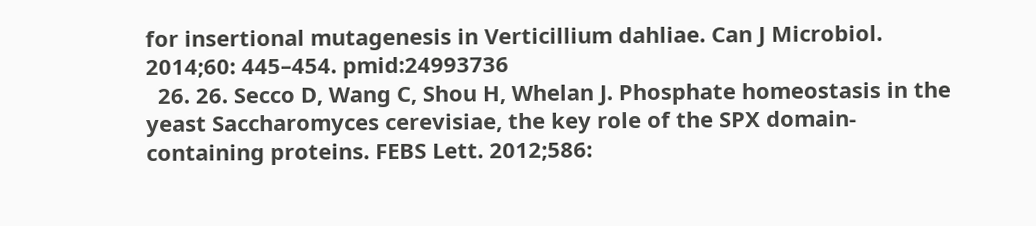for insertional mutagenesis in Verticillium dahliae. Can J Microbiol. 2014;60: 445–454. pmid:24993736
  26. 26. Secco D, Wang C, Shou H, Whelan J. Phosphate homeostasis in the yeast Saccharomyces cerevisiae, the key role of the SPX domain-containing proteins. FEBS Lett. 2012;586: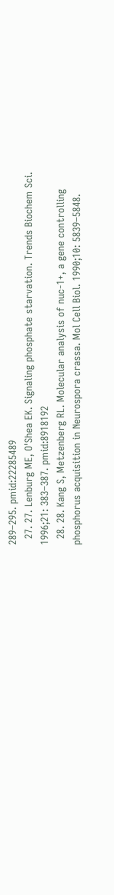289–295. pmid:22285489
  27. 27. Lenburg ME, O'Shea EK. Signaling phosphate starvation. Trends Biochem Sci. 1996;21: 383–387. pmid:8918192
  28. 28. Kang S, Metzenberg RL. Molecular analysis of nuc-1+, a gene controlling phosphorus acquisition in Neurospora crassa. Mol Cell Biol. 1990;10: 5839–5848.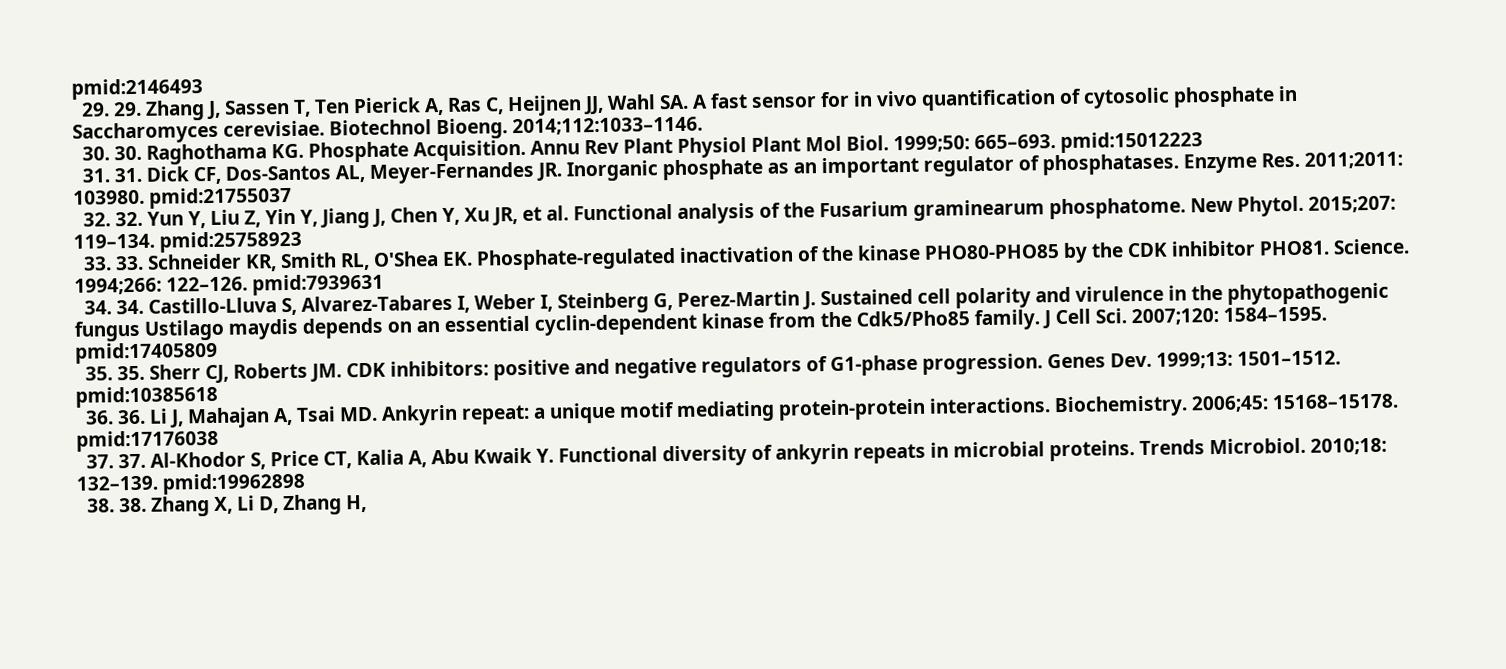pmid:2146493
  29. 29. Zhang J, Sassen T, Ten Pierick A, Ras C, Heijnen JJ, Wahl SA. A fast sensor for in vivo quantification of cytosolic phosphate in Saccharomyces cerevisiae. Biotechnol Bioeng. 2014;112:1033–1146.
  30. 30. Raghothama KG. Phosphate Acquisition. Annu Rev Plant Physiol Plant Mol Biol. 1999;50: 665–693. pmid:15012223
  31. 31. Dick CF, Dos-Santos AL, Meyer-Fernandes JR. Inorganic phosphate as an important regulator of phosphatases. Enzyme Res. 2011;2011: 103980. pmid:21755037
  32. 32. Yun Y, Liu Z, Yin Y, Jiang J, Chen Y, Xu JR, et al. Functional analysis of the Fusarium graminearum phosphatome. New Phytol. 2015;207: 119–134. pmid:25758923
  33. 33. Schneider KR, Smith RL, O'Shea EK. Phosphate-regulated inactivation of the kinase PHO80-PHO85 by the CDK inhibitor PHO81. Science. 1994;266: 122–126. pmid:7939631
  34. 34. Castillo-Lluva S, Alvarez-Tabares I, Weber I, Steinberg G, Perez-Martin J. Sustained cell polarity and virulence in the phytopathogenic fungus Ustilago maydis depends on an essential cyclin-dependent kinase from the Cdk5/Pho85 family. J Cell Sci. 2007;120: 1584–1595. pmid:17405809
  35. 35. Sherr CJ, Roberts JM. CDK inhibitors: positive and negative regulators of G1-phase progression. Genes Dev. 1999;13: 1501–1512. pmid:10385618
  36. 36. Li J, Mahajan A, Tsai MD. Ankyrin repeat: a unique motif mediating protein-protein interactions. Biochemistry. 2006;45: 15168–15178. pmid:17176038
  37. 37. Al-Khodor S, Price CT, Kalia A, Abu Kwaik Y. Functional diversity of ankyrin repeats in microbial proteins. Trends Microbiol. 2010;18: 132–139. pmid:19962898
  38. 38. Zhang X, Li D, Zhang H,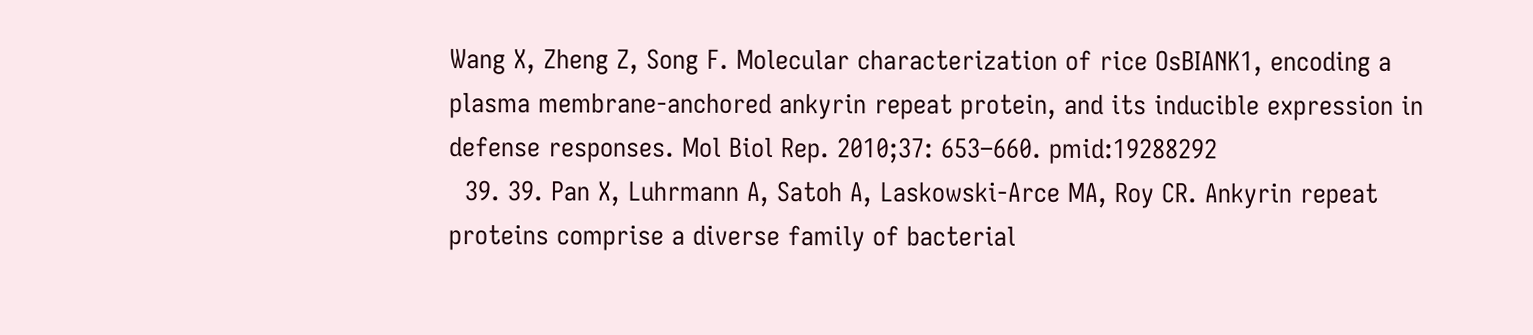Wang X, Zheng Z, Song F. Molecular characterization of rice OsBIANK1, encoding a plasma membrane-anchored ankyrin repeat protein, and its inducible expression in defense responses. Mol Biol Rep. 2010;37: 653–660. pmid:19288292
  39. 39. Pan X, Luhrmann A, Satoh A, Laskowski-Arce MA, Roy CR. Ankyrin repeat proteins comprise a diverse family of bacterial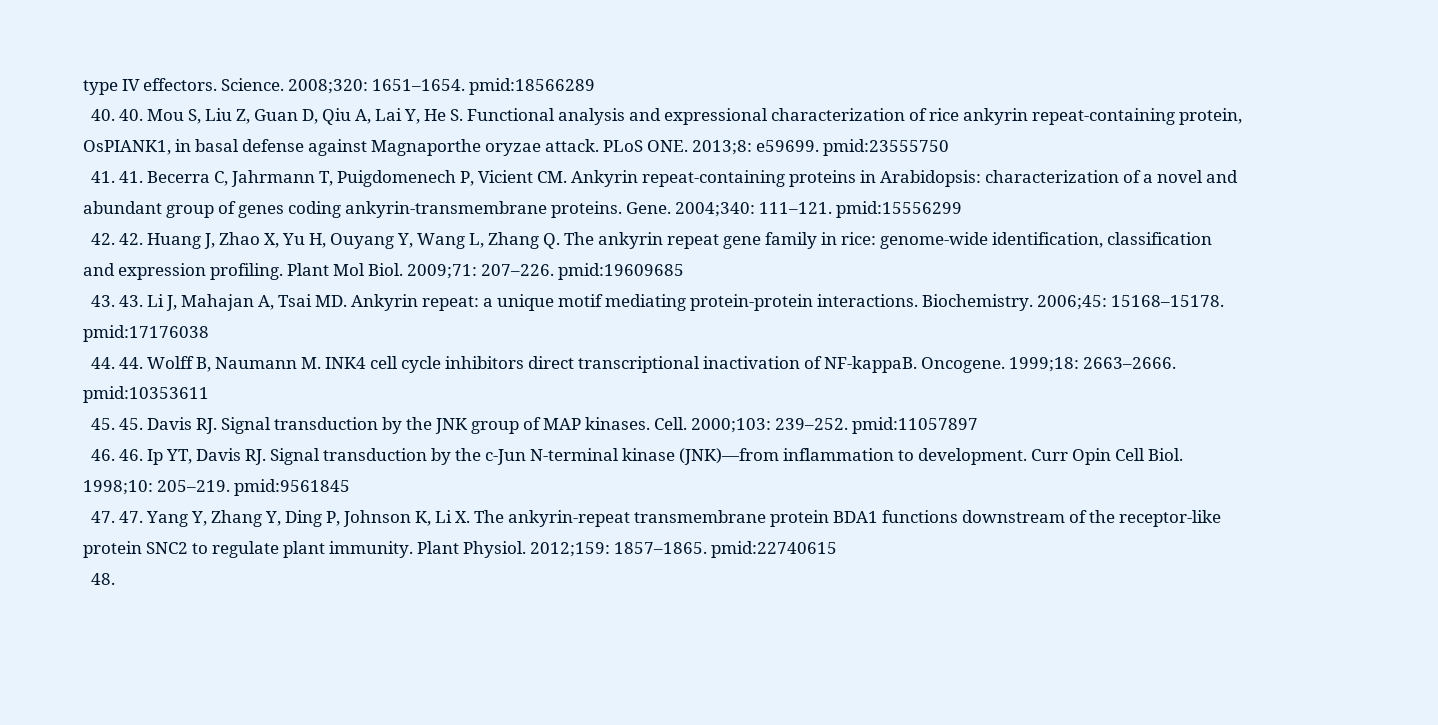type IV effectors. Science. 2008;320: 1651–1654. pmid:18566289
  40. 40. Mou S, Liu Z, Guan D, Qiu A, Lai Y, He S. Functional analysis and expressional characterization of rice ankyrin repeat-containing protein, OsPIANK1, in basal defense against Magnaporthe oryzae attack. PLoS ONE. 2013;8: e59699. pmid:23555750
  41. 41. Becerra C, Jahrmann T, Puigdomenech P, Vicient CM. Ankyrin repeat-containing proteins in Arabidopsis: characterization of a novel and abundant group of genes coding ankyrin-transmembrane proteins. Gene. 2004;340: 111–121. pmid:15556299
  42. 42. Huang J, Zhao X, Yu H, Ouyang Y, Wang L, Zhang Q. The ankyrin repeat gene family in rice: genome-wide identification, classification and expression profiling. Plant Mol Biol. 2009;71: 207–226. pmid:19609685
  43. 43. Li J, Mahajan A, Tsai MD. Ankyrin repeat: a unique motif mediating protein-protein interactions. Biochemistry. 2006;45: 15168–15178. pmid:17176038
  44. 44. Wolff B, Naumann M. INK4 cell cycle inhibitors direct transcriptional inactivation of NF-kappaB. Oncogene. 1999;18: 2663–2666. pmid:10353611
  45. 45. Davis RJ. Signal transduction by the JNK group of MAP kinases. Cell. 2000;103: 239–252. pmid:11057897
  46. 46. Ip YT, Davis RJ. Signal transduction by the c-Jun N-terminal kinase (JNK)—from inflammation to development. Curr Opin Cell Biol. 1998;10: 205–219. pmid:9561845
  47. 47. Yang Y, Zhang Y, Ding P, Johnson K, Li X. The ankyrin-repeat transmembrane protein BDA1 functions downstream of the receptor-like protein SNC2 to regulate plant immunity. Plant Physiol. 2012;159: 1857–1865. pmid:22740615
  48.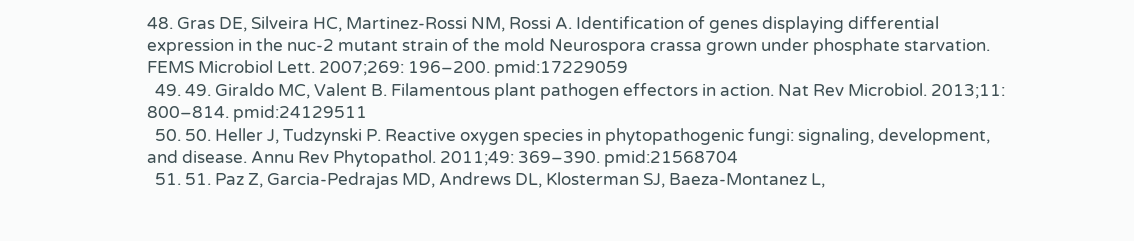48. Gras DE, Silveira HC, Martinez-Rossi NM, Rossi A. Identification of genes displaying differential expression in the nuc-2 mutant strain of the mold Neurospora crassa grown under phosphate starvation. FEMS Microbiol Lett. 2007;269: 196–200. pmid:17229059
  49. 49. Giraldo MC, Valent B. Filamentous plant pathogen effectors in action. Nat Rev Microbiol. 2013;11: 800–814. pmid:24129511
  50. 50. Heller J, Tudzynski P. Reactive oxygen species in phytopathogenic fungi: signaling, development, and disease. Annu Rev Phytopathol. 2011;49: 369–390. pmid:21568704
  51. 51. Paz Z, Garcia-Pedrajas MD, Andrews DL, Klosterman SJ, Baeza-Montanez L,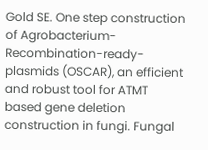Gold SE. One step construction of Agrobacterium-Recombination-ready-plasmids (OSCAR), an efficient and robust tool for ATMT based gene deletion construction in fungi. Fungal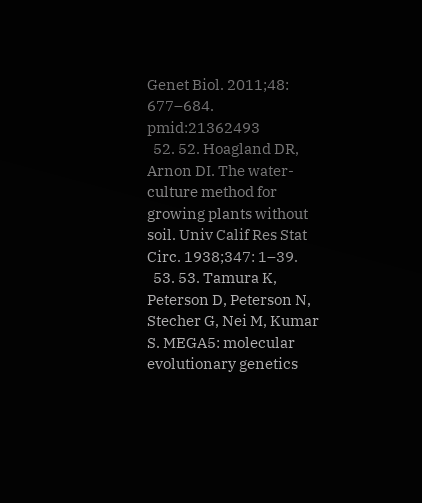Genet Biol. 2011;48: 677–684. pmid:21362493
  52. 52. Hoagland DR, Arnon DI. The water-culture method for growing plants without soil. Univ Calif Res Stat Circ. 1938;347: 1–39.
  53. 53. Tamura K, Peterson D, Peterson N, Stecher G, Nei M, Kumar S. MEGA5: molecular evolutionary genetics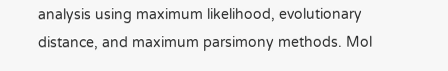analysis using maximum likelihood, evolutionary distance, and maximum parsimony methods. Mol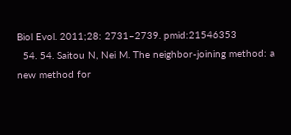Biol Evol. 2011;28: 2731–2739. pmid:21546353
  54. 54. Saitou N, Nei M. The neighbor-joining method: a new method for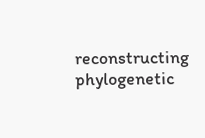reconstructing phylogenetic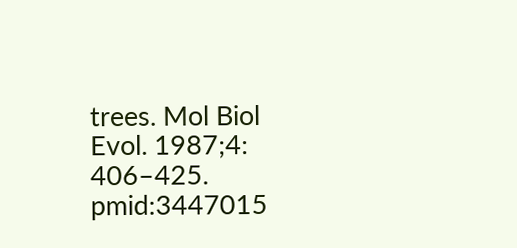trees. Mol Biol Evol. 1987;4: 406–425. pmid:3447015